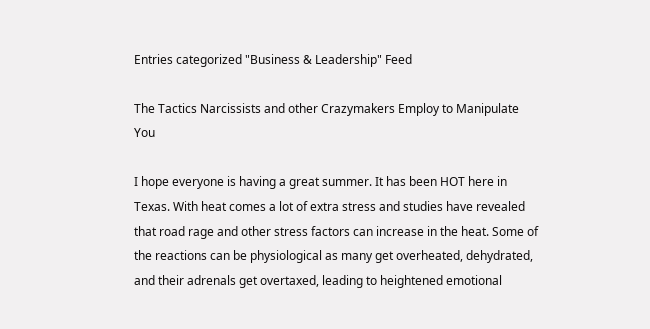Entries categorized "Business & Leadership" Feed

The Tactics Narcissists and other Crazymakers Employ to Manipulate You

I hope everyone is having a great summer. It has been HOT here in Texas. With heat comes a lot of extra stress and studies have revealed that road rage and other stress factors can increase in the heat. Some of the reactions can be physiological as many get overheated, dehydrated, and their adrenals get overtaxed, leading to heightened emotional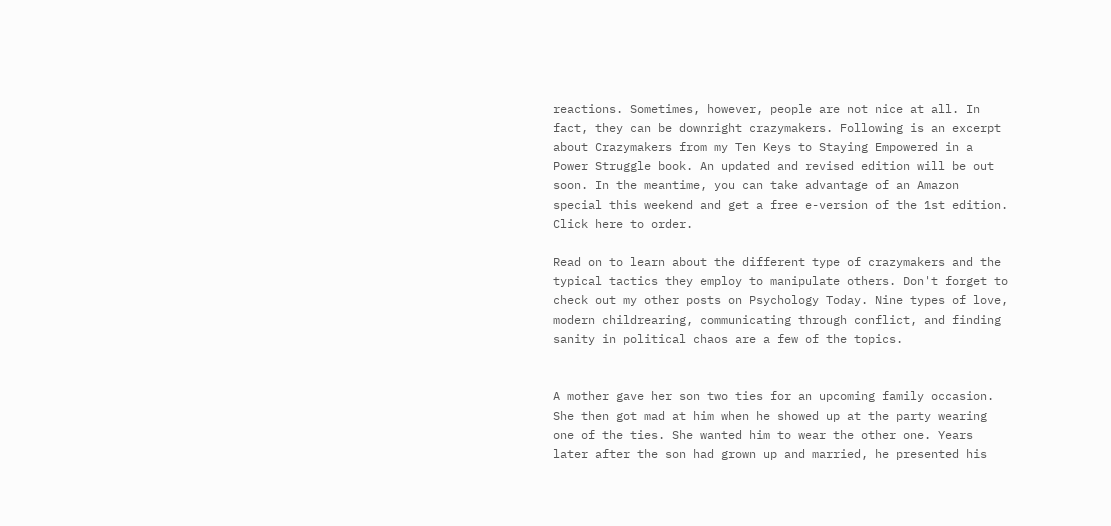reactions. Sometimes, however, people are not nice at all. In fact, they can be downright crazymakers. Following is an excerpt about Crazymakers from my Ten Keys to Staying Empowered in a Power Struggle book. An updated and revised edition will be out soon. In the meantime, you can take advantage of an Amazon special this weekend and get a free e-version of the 1st edition. Click here to order.

Read on to learn about the different type of crazymakers and the typical tactics they employ to manipulate others. Don't forget to check out my other posts on Psychology Today. Nine types of love, modern childrearing, communicating through conflict, and finding sanity in political chaos are a few of the topics.


A mother gave her son two ties for an upcoming family occasion. She then got mad at him when he showed up at the party wearing one of the ties. She wanted him to wear the other one. Years later after the son had grown up and married, he presented his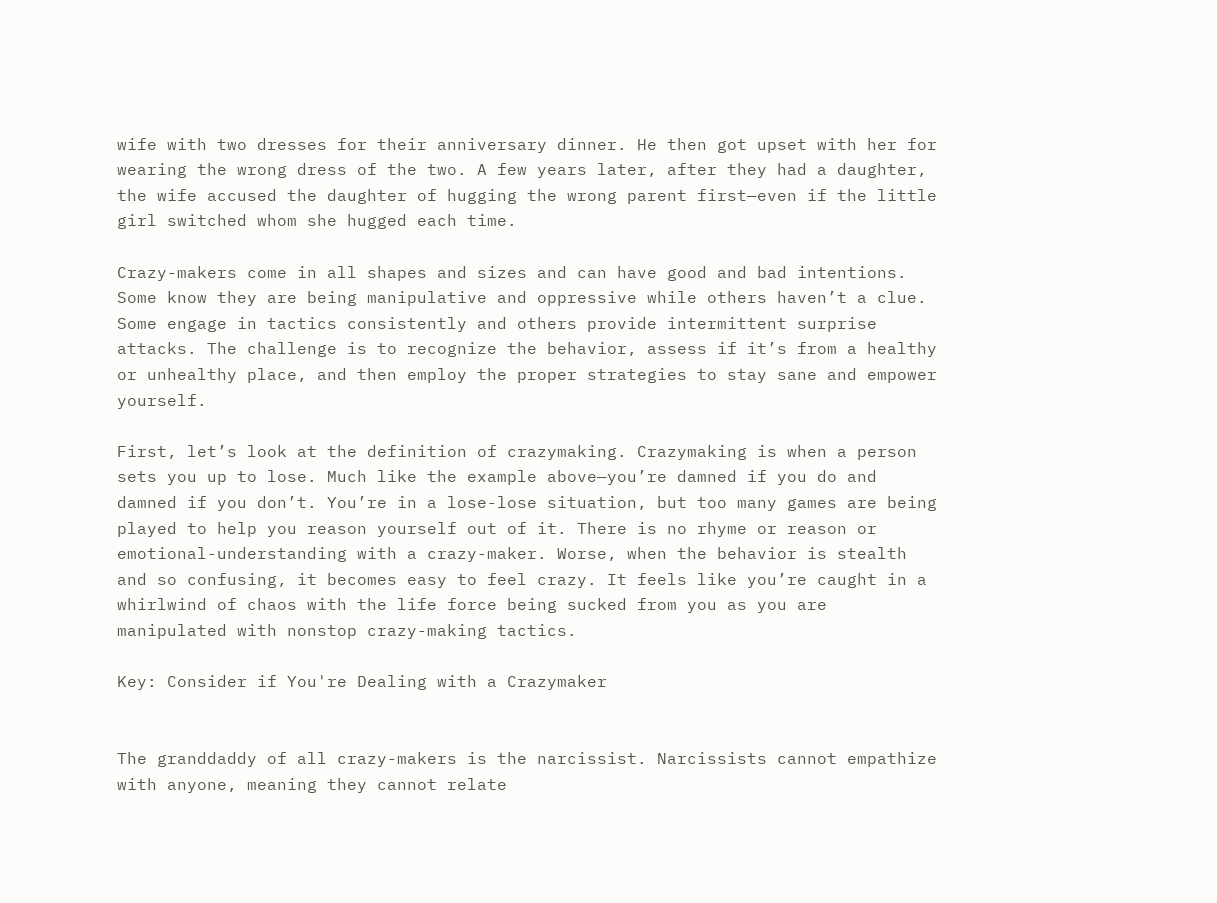wife with two dresses for their anniversary dinner. He then got upset with her for wearing the wrong dress of the two. A few years later, after they had a daughter, the wife accused the daughter of hugging the wrong parent first—even if the little girl switched whom she hugged each time.

Crazy-makers come in all shapes and sizes and can have good and bad intentions. Some know they are being manipulative and oppressive while others haven’t a clue. Some engage in tactics consistently and others provide intermittent surprise attacks. The challenge is to recognize the behavior, assess if it’s from a healthy or unhealthy place, and then employ the proper strategies to stay sane and empower yourself.

First, let’s look at the definition of crazymaking. Crazymaking is when a person sets you up to lose. Much like the example above—you’re damned if you do and damned if you don’t. You’re in a lose-lose situation, but too many games are being played to help you reason yourself out of it. There is no rhyme or reason or emotional-understanding with a crazy-maker. Worse, when the behavior is stealth and so confusing, it becomes easy to feel crazy. It feels like you’re caught in a whirlwind of chaos with the life force being sucked from you as you are manipulated with nonstop crazy-making tactics.

Key: Consider if You're Dealing with a Crazymaker


The granddaddy of all crazy-makers is the narcissist. Narcissists cannot empathize with anyone, meaning they cannot relate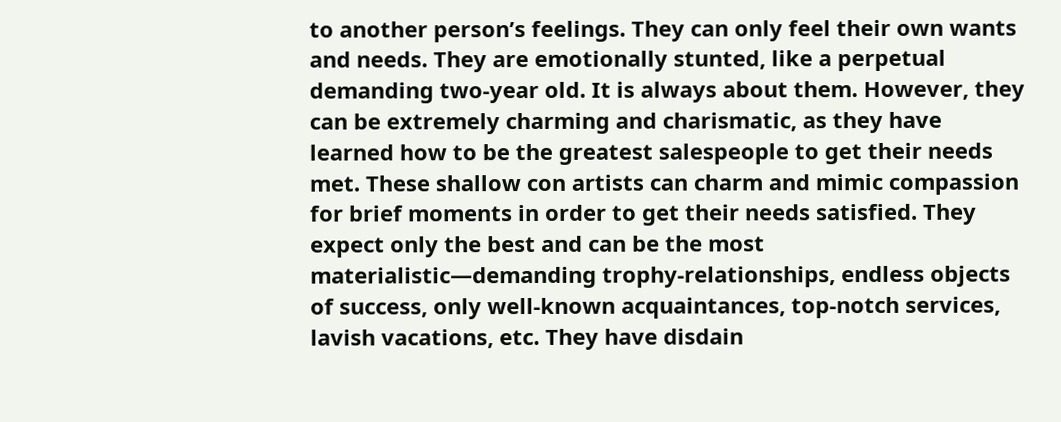to another person’s feelings. They can only feel their own wants and needs. They are emotionally stunted, like a perpetual demanding two-year old. It is always about them. However, they can be extremely charming and charismatic, as they have learned how to be the greatest salespeople to get their needs met. These shallow con artists can charm and mimic compassion for brief moments in order to get their needs satisfied. They expect only the best and can be the most materialistic—demanding trophy-relationships, endless objects of success, only well-known acquaintances, top-notch services, lavish vacations, etc. They have disdain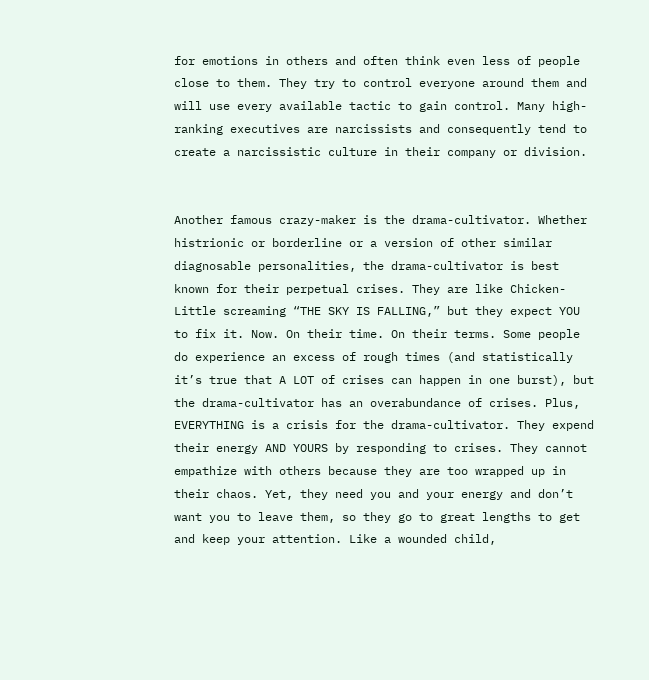for emotions in others and often think even less of people close to them. They try to control everyone around them and will use every available tactic to gain control. Many high-ranking executives are narcissists and consequently tend to create a narcissistic culture in their company or division.


Another famous crazy-maker is the drama-cultivator. Whether histrionic or borderline or a version of other similar diagnosable personalities, the drama-cultivator is best known for their perpetual crises. They are like Chicken-Little screaming “THE SKY IS FALLING,” but they expect YOU to fix it. Now. On their time. On their terms. Some people do experience an excess of rough times (and statistically it’s true that A LOT of crises can happen in one burst), but the drama-cultivator has an overabundance of crises. Plus, EVERYTHING is a crisis for the drama-cultivator. They expend their energy AND YOURS by responding to crises. They cannot empathize with others because they are too wrapped up in their chaos. Yet, they need you and your energy and don’t want you to leave them, so they go to great lengths to get and keep your attention. Like a wounded child,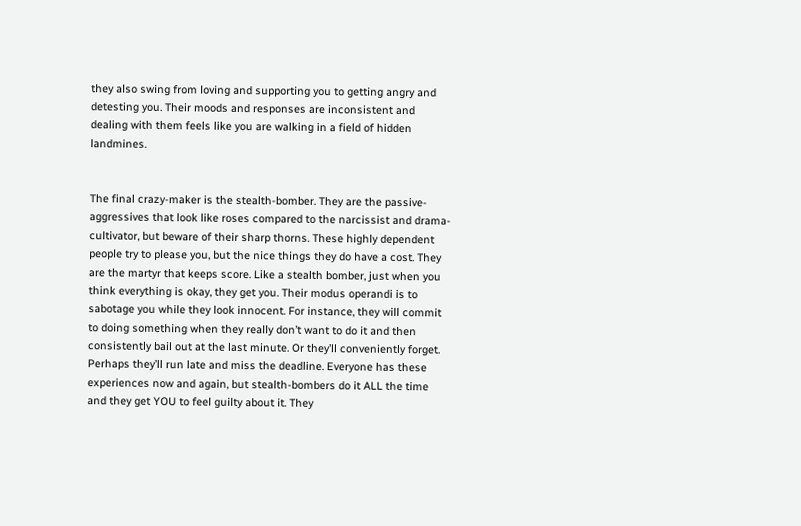they also swing from loving and supporting you to getting angry and detesting you. Their moods and responses are inconsistent and dealing with them feels like you are walking in a field of hidden landmines.


The final crazy-maker is the stealth-bomber. They are the passive-aggressives that look like roses compared to the narcissist and drama-cultivator, but beware of their sharp thorns. These highly dependent people try to please you, but the nice things they do have a cost. They are the martyr that keeps score. Like a stealth bomber, just when you think everything is okay, they get you. Their modus operandi is to sabotage you while they look innocent. For instance, they will commit to doing something when they really don’t want to do it and then consistently bail out at the last minute. Or they’ll conveniently forget. Perhaps they’ll run late and miss the deadline. Everyone has these experiences now and again, but stealth-bombers do it ALL the time and they get YOU to feel guilty about it. They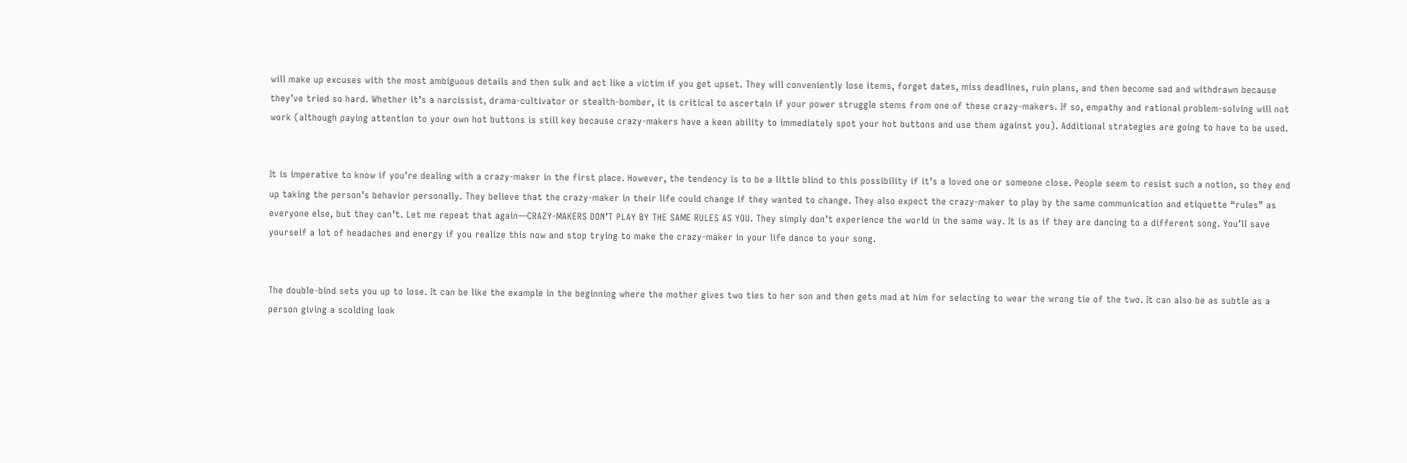will make up excuses with the most ambiguous details and then sulk and act like a victim if you get upset. They will conveniently lose items, forget dates, miss deadlines, ruin plans, and then become sad and withdrawn because they’ve tried so hard. Whether it’s a narcissist, drama-cultivator or stealth-bomber, it is critical to ascertain if your power struggle stems from one of these crazy-makers. If so, empathy and rational problem-solving will not work (although paying attention to your own hot buttons is still key because crazy-makers have a keen ability to immediately spot your hot buttons and use them against you). Additional strategies are going to have to be used.


It is imperative to know if you’re dealing with a crazy-maker in the first place. However, the tendency is to be a little blind to this possibility if it’s a loved one or someone close. People seem to resist such a notion, so they end up taking the person’s behavior personally. They believe that the crazy-maker in their life could change if they wanted to change. They also expect the crazy-maker to play by the same communication and etiquette “rules” as everyone else, but they can’t. Let me repeat that again—CRAZY-MAKERS DON’T PLAY BY THE SAME RULES AS YOU. They simply don’t experience the world in the same way. It is as if they are dancing to a different song. You’ll save yourself a lot of headaches and energy if you realize this now and stop trying to make the crazy-maker in your life dance to your song.


The double-bind sets you up to lose. It can be like the example in the beginning where the mother gives two ties to her son and then gets mad at him for selecting to wear the wrong tie of the two. It can also be as subtle as a person giving a scolding look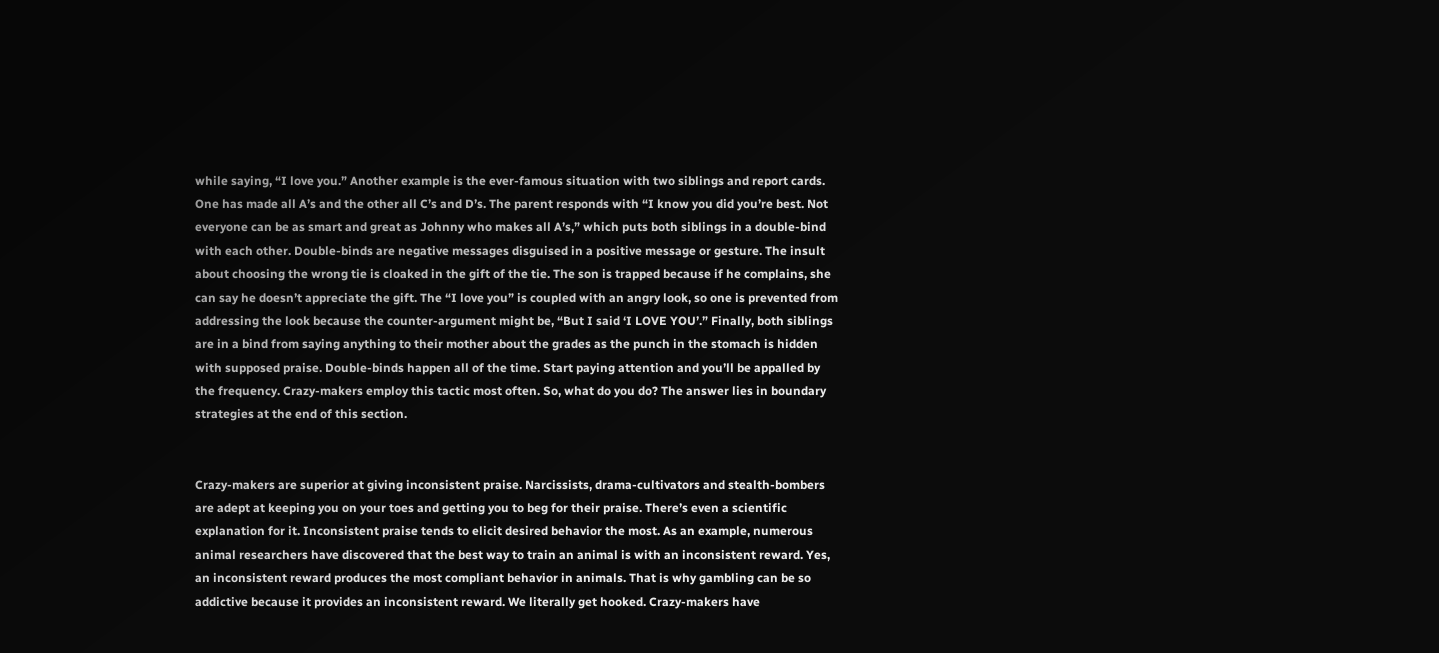while saying, “I love you.” Another example is the ever-famous situation with two siblings and report cards. One has made all A’s and the other all C’s and D’s. The parent responds with “I know you did you’re best. Not everyone can be as smart and great as Johnny who makes all A’s,” which puts both siblings in a double-bind with each other. Double-binds are negative messages disguised in a positive message or gesture. The insult about choosing the wrong tie is cloaked in the gift of the tie. The son is trapped because if he complains, she can say he doesn’t appreciate the gift. The “I love you” is coupled with an angry look, so one is prevented from addressing the look because the counter-argument might be, “But I said ‘I LOVE YOU’.” Finally, both siblings are in a bind from saying anything to their mother about the grades as the punch in the stomach is hidden with supposed praise. Double-binds happen all of the time. Start paying attention and you’ll be appalled by the frequency. Crazy-makers employ this tactic most often. So, what do you do? The answer lies in boundary strategies at the end of this section.


Crazy-makers are superior at giving inconsistent praise. Narcissists, drama-cultivators and stealth-bombers are adept at keeping you on your toes and getting you to beg for their praise. There’s even a scientific explanation for it. Inconsistent praise tends to elicit desired behavior the most. As an example, numerous animal researchers have discovered that the best way to train an animal is with an inconsistent reward. Yes, an inconsistent reward produces the most compliant behavior in animals. That is why gambling can be so addictive because it provides an inconsistent reward. We literally get hooked. Crazy-makers have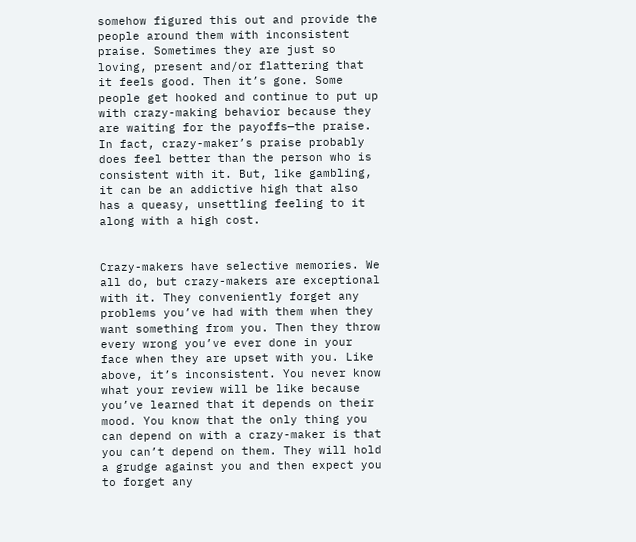somehow figured this out and provide the people around them with inconsistent praise. Sometimes they are just so loving, present and/or flattering that it feels good. Then it’s gone. Some people get hooked and continue to put up with crazy-making behavior because they are waiting for the payoffs—the praise. In fact, crazy-maker’s praise probably does feel better than the person who is consistent with it. But, like gambling, it can be an addictive high that also has a queasy, unsettling feeling to it along with a high cost.


Crazy-makers have selective memories. We all do, but crazy-makers are exceptional with it. They conveniently forget any problems you’ve had with them when they want something from you. Then they throw every wrong you’ve ever done in your face when they are upset with you. Like above, it’s inconsistent. You never know what your review will be like because you’ve learned that it depends on their mood. You know that the only thing you can depend on with a crazy-maker is that you can’t depend on them. They will hold a grudge against you and then expect you to forget any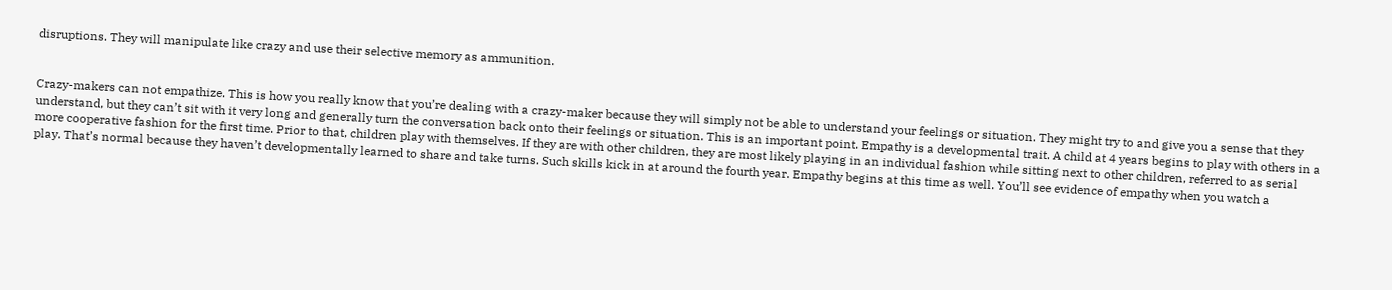disruptions. They will manipulate like crazy and use their selective memory as ammunition.


Crazy-makers can not empathize. This is how you really know that you’re dealing with a crazy-maker because they will simply not be able to understand your feelings or situation. They might try to and give you a sense that they understand, but they can’t sit with it very long and generally turn the conversation back onto their feelings or situation. This is an important point. Empathy is a developmental trait. A child at 4 years begins to play with others in a more cooperative fashion for the first time. Prior to that, children play with themselves. If they are with other children, they are most likely playing in an individual fashion while sitting next to other children, referred to as serial play. That’s normal because they haven’t developmentally learned to share and take turns. Such skills kick in at around the fourth year. Empathy begins at this time as well. You’ll see evidence of empathy when you watch a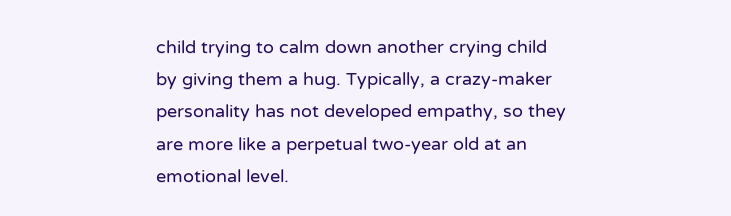child trying to calm down another crying child by giving them a hug. Typically, a crazy-maker personality has not developed empathy, so they are more like a perpetual two-year old at an emotional level.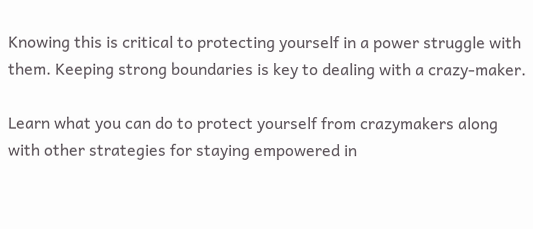Knowing this is critical to protecting yourself in a power struggle with them. Keeping strong boundaries is key to dealing with a crazy-maker.

Learn what you can do to protect yourself from crazymakers along with other strategies for staying empowered in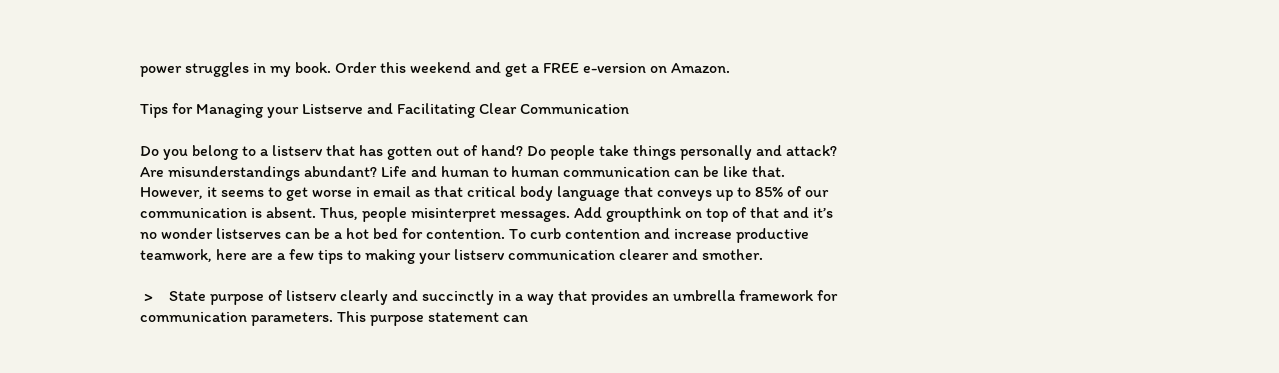power struggles in my book. Order this weekend and get a FREE e-version on Amazon.

Tips for Managing your Listserve and Facilitating Clear Communication

Do you belong to a listserv that has gotten out of hand? Do people take things personally and attack? Are misunderstandings abundant? Life and human to human communication can be like that. However, it seems to get worse in email as that critical body language that conveys up to 85% of our communication is absent. Thus, people misinterpret messages. Add groupthink on top of that and it’s no wonder listserves can be a hot bed for contention. To curb contention and increase productive teamwork, here are a few tips to making your listserv communication clearer and smother.

 >    State purpose of listserv clearly and succinctly in a way that provides an umbrella framework for communication parameters. This purpose statement can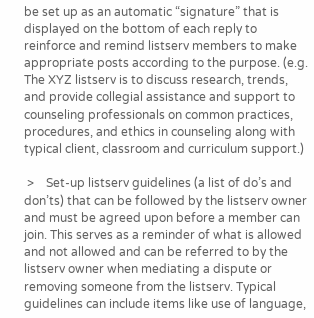be set up as an automatic “signature” that is displayed on the bottom of each reply to reinforce and remind listserv members to make appropriate posts according to the purpose. (e.g. The XYZ listserv is to discuss research, trends, and provide collegial assistance and support to counseling professionals on common practices, procedures, and ethics in counseling along with typical client, classroom and curriculum support.)

 >    Set-up listserv guidelines (a list of do’s and don’ts) that can be followed by the listserv owner and must be agreed upon before a member can join. This serves as a reminder of what is allowed and not allowed and can be referred to by the listserv owner when mediating a dispute or removing someone from the listserv. Typical guidelines can include items like use of language,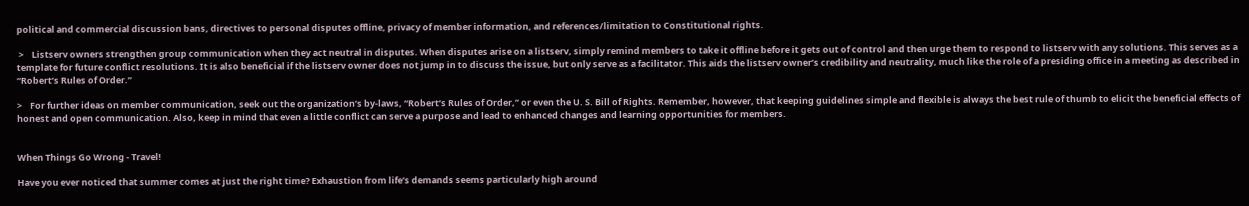political and commercial discussion bans, directives to personal disputes offline, privacy of member information, and references/limitation to Constitutional rights.

 >    Listserv owners strengthen group communication when they act neutral in disputes. When disputes arise on a listserv, simply remind members to take it offline before it gets out of control and then urge them to respond to listserv with any solutions. This serves as a template for future conflict resolutions. It is also beneficial if the listserv owner does not jump in to discuss the issue, but only serve as a facilitator. This aids the listserv owner’s credibility and neutrality, much like the role of a presiding office in a meeting as described in “Robert’s Rules of Order.”

>    For further ideas on member communication, seek out the organization’s by-laws, “Robert’s Rules of Order,” or even the U. S. Bill of Rights. Remember, however, that keeping guidelines simple and flexible is always the best rule of thumb to elicit the beneficial effects of honest and open communication. Also, keep in mind that even a little conflict can serve a purpose and lead to enhanced changes and learning opportunities for members.


When Things Go Wrong - Travel!

Have you ever noticed that summer comes at just the right time? Exhaustion from life’s demands seems particularly high around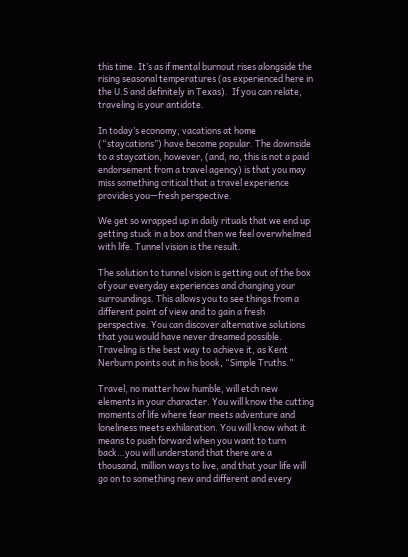this time. It’s as if mental burnout rises alongside the rising seasonal temperatures (as experienced here in the U.S and definitely in Texas).  If you can relate, traveling is your antidote.

In today’s economy, vacations at home (“staycations”) have become popular. The downside to a staycation, however, (and, no, this is not a paid endorsement from a travel agency) is that you may miss something critical that a travel experience provides you—fresh perspective.

We get so wrapped up in daily rituals that we end up getting stuck in a box and then we feel overwhelmed with life. Tunnel vision is the result.

The solution to tunnel vision is getting out of the box of your everyday experiences and changing your surroundings. This allows you to see things from a different point of view and to gain a fresh perspective. You can discover alternative solutions that you would have never dreamed possible. Traveling is the best way to achieve it, as Kent Nerburn points out in his book, “Simple Truths.”

Travel, no matter how humble, will etch new elements in your character. You will know the cutting moments of life where fear meets adventure and loneliness meets exhilaration. You will know what it means to push forward when you want to turn back…you will understand that there are a thousand, million ways to live, and that your life will go on to something new and different and every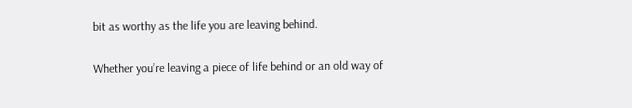bit as worthy as the life you are leaving behind.

Whether you’re leaving a piece of life behind or an old way of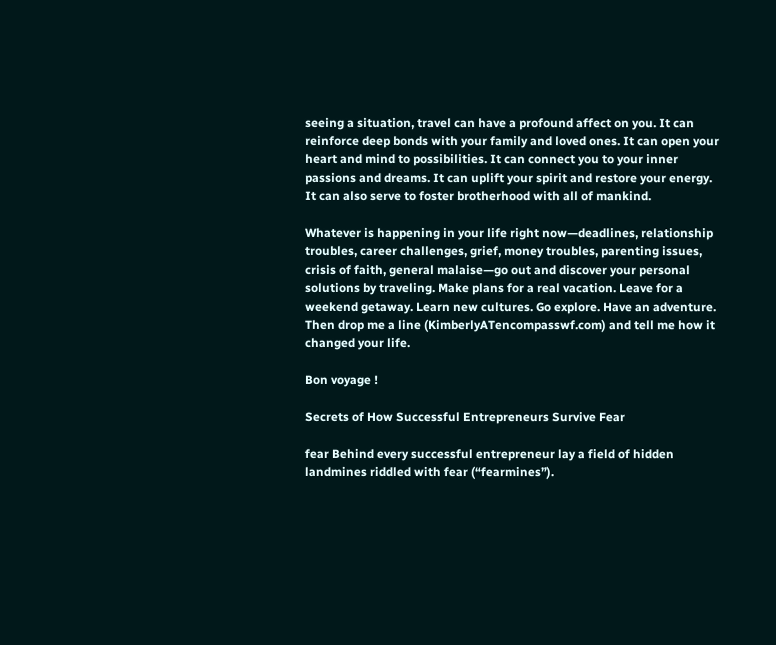seeing a situation, travel can have a profound affect on you. It can reinforce deep bonds with your family and loved ones. It can open your heart and mind to possibilities. It can connect you to your inner passions and dreams. It can uplift your spirit and restore your energy. It can also serve to foster brotherhood with all of mankind.

Whatever is happening in your life right now—deadlines, relationship troubles, career challenges, grief, money troubles, parenting issues, crisis of faith, general malaise—go out and discover your personal solutions by traveling. Make plans for a real vacation. Leave for a weekend getaway. Learn new cultures. Go explore. Have an adventure. Then drop me a line (KimberlyATencompasswf.com) and tell me how it changed your life.

Bon voyage !

Secrets of How Successful Entrepreneurs Survive Fear

fear Behind every successful entrepreneur lay a field of hidden landmines riddled with fear (“fearmines”).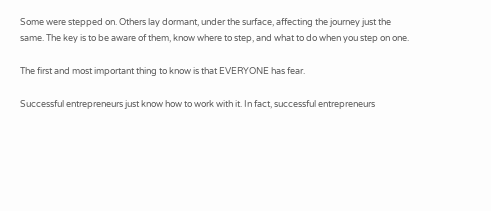Some were stepped on. Others lay dormant, under the surface, affecting the journey just the same. The key is to be aware of them, know where to step, and what to do when you step on one.

The first and most important thing to know is that EVERYONE has fear.

Successful entrepreneurs just know how to work with it. In fact, successful entrepreneurs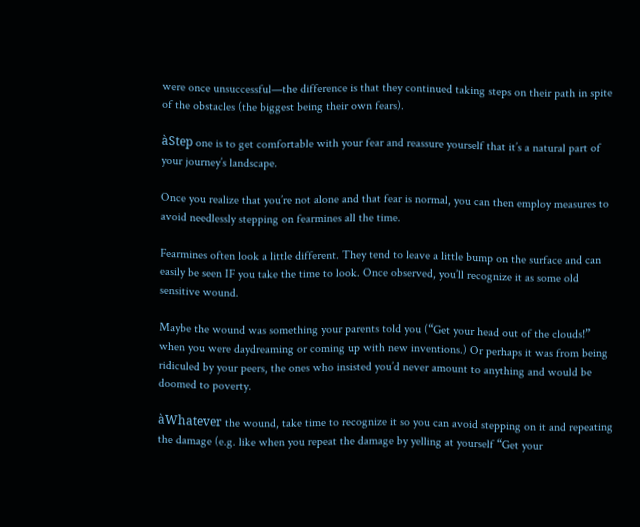were once unsuccessful—the difference is that they continued taking steps on their path in spite of the obstacles (the biggest being their own fears).

àStep one is to get comfortable with your fear and reassure yourself that it’s a natural part of your journey’s landscape.

Once you realize that you’re not alone and that fear is normal, you can then employ measures to avoid needlessly stepping on fearmines all the time.

Fearmines often look a little different. They tend to leave a little bump on the surface and can easily be seen IF you take the time to look. Once observed, you’ll recognize it as some old sensitive wound.

Maybe the wound was something your parents told you (“Get your head out of the clouds!” when you were daydreaming or coming up with new inventions.) Or perhaps it was from being ridiculed by your peers, the ones who insisted you’d never amount to anything and would be doomed to poverty.

àWhatever the wound, take time to recognize it so you can avoid stepping on it and repeating the damage (e.g. like when you repeat the damage by yelling at yourself “Get your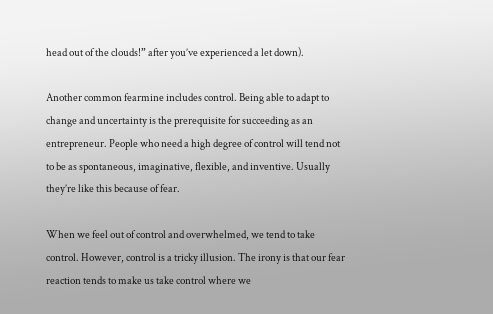head out of the clouds!” after you’ve experienced a let down).

Another common fearmine includes control. Being able to adapt to change and uncertainty is the prerequisite for succeeding as an entrepreneur. People who need a high degree of control will tend not to be as spontaneous, imaginative, flexible, and inventive. Usually they’re like this because of fear.

When we feel out of control and overwhelmed, we tend to take control. However, control is a tricky illusion. The irony is that our fear reaction tends to make us take control where we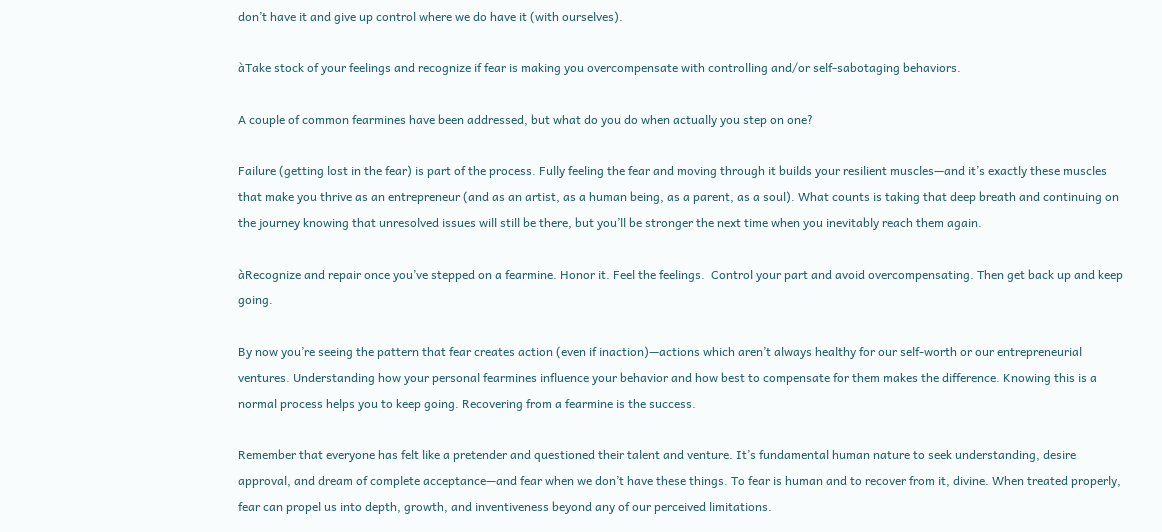don’t have it and give up control where we do have it (with ourselves).

àTake stock of your feelings and recognize if fear is making you overcompensate with controlling and/or self-sabotaging behaviors.

A couple of common fearmines have been addressed, but what do you do when actually you step on one?

Failure (getting lost in the fear) is part of the process. Fully feeling the fear and moving through it builds your resilient muscles—and it’s exactly these muscles that make you thrive as an entrepreneur (and as an artist, as a human being, as a parent, as a soul). What counts is taking that deep breath and continuing on the journey knowing that unresolved issues will still be there, but you’ll be stronger the next time when you inevitably reach them again.

àRecognize and repair once you’ve stepped on a fearmine. Honor it. Feel the feelings.  Control your part and avoid overcompensating. Then get back up and keep going.

By now you’re seeing the pattern that fear creates action (even if inaction)—actions which aren’t always healthy for our self-worth or our entrepreneurial ventures. Understanding how your personal fearmines influence your behavior and how best to compensate for them makes the difference. Knowing this is a normal process helps you to keep going. Recovering from a fearmine is the success.

Remember that everyone has felt like a pretender and questioned their talent and venture. It’s fundamental human nature to seek understanding, desire approval, and dream of complete acceptance—and fear when we don’t have these things. To fear is human and to recover from it, divine. When treated properly, fear can propel us into depth, growth, and inventiveness beyond any of our perceived limitations.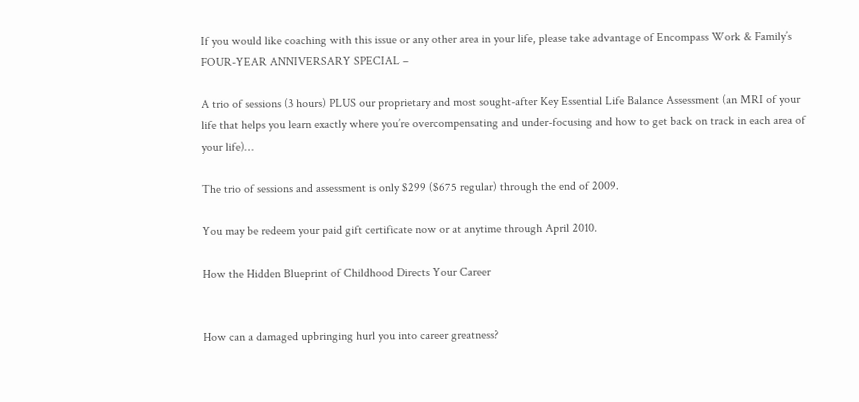If you would like coaching with this issue or any other area in your life, please take advantage of Encompass Work & Family’s FOUR-YEAR ANNIVERSARY SPECIAL –

A trio of sessions (3 hours) PLUS our proprietary and most sought-after Key Essential Life Balance Assessment (an MRI of your life that helps you learn exactly where you’re overcompensating and under-focusing and how to get back on track in each area of your life)…

The trio of sessions and assessment is only $299 ($675 regular) through the end of 2009.

You may be redeem your paid gift certificate now or at anytime through April 2010.

How the Hidden Blueprint of Childhood Directs Your Career


How can a damaged upbringing hurl you into career greatness?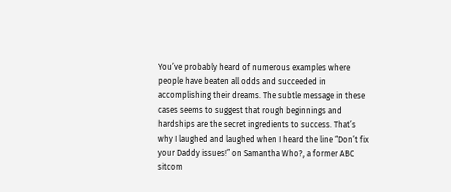You’ve probably heard of numerous examples where people have beaten all odds and succeeded in accomplishing their dreams. The subtle message in these cases seems to suggest that rough beginnings and hardships are the secret ingredients to success. That’s why I laughed and laughed when I heard the line “Don’t fix your Daddy issues!” on Samantha Who?, a former ABC sitcom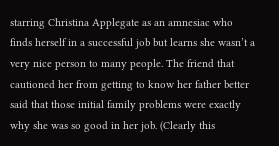starring Christina Applegate as an amnesiac who finds herself in a successful job but learns she wasn’t a very nice person to many people. The friend that cautioned her from getting to know her father better said that those initial family problems were exactly why she was so good in her job. (Clearly this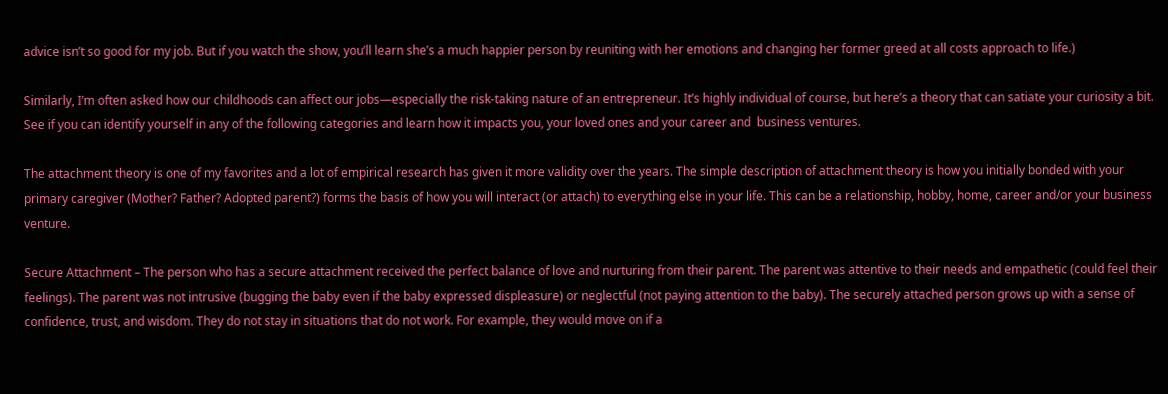advice isn’t so good for my job. But if you watch the show, you’ll learn she’s a much happier person by reuniting with her emotions and changing her former greed at all costs approach to life.)

Similarly, I’m often asked how our childhoods can affect our jobs—especially the risk-taking nature of an entrepreneur. It’s highly individual of course, but here’s a theory that can satiate your curiosity a bit. See if you can identify yourself in any of the following categories and learn how it impacts you, your loved ones and your career and  business ventures.

The attachment theory is one of my favorites and a lot of empirical research has given it more validity over the years. The simple description of attachment theory is how you initially bonded with your primary caregiver (Mother? Father? Adopted parent?) forms the basis of how you will interact (or attach) to everything else in your life. This can be a relationship, hobby, home, career and/or your business venture.

Secure Attachment – The person who has a secure attachment received the perfect balance of love and nurturing from their parent. The parent was attentive to their needs and empathetic (could feel their feelings). The parent was not intrusive (bugging the baby even if the baby expressed displeasure) or neglectful (not paying attention to the baby). The securely attached person grows up with a sense of confidence, trust, and wisdom. They do not stay in situations that do not work. For example, they would move on if a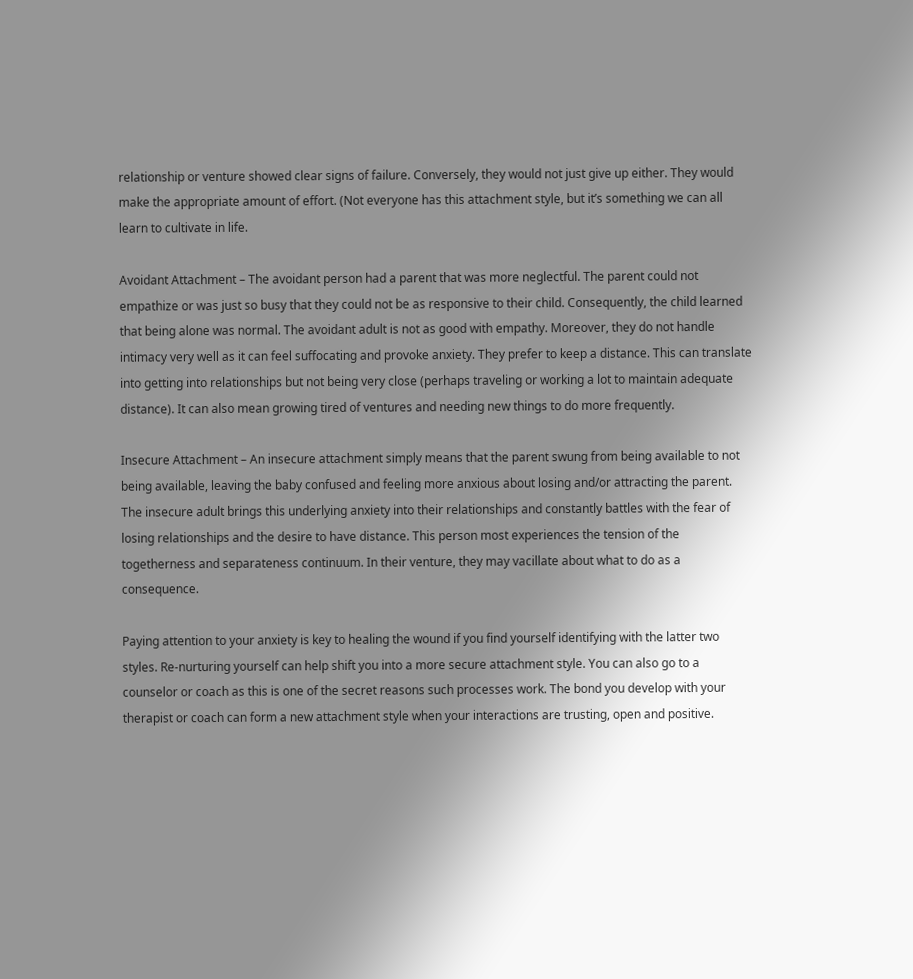relationship or venture showed clear signs of failure. Conversely, they would not just give up either. They would make the appropriate amount of effort. (Not everyone has this attachment style, but it’s something we can all learn to cultivate in life.

Avoidant Attachment – The avoidant person had a parent that was more neglectful. The parent could not empathize or was just so busy that they could not be as responsive to their child. Consequently, the child learned that being alone was normal. The avoidant adult is not as good with empathy. Moreover, they do not handle intimacy very well as it can feel suffocating and provoke anxiety. They prefer to keep a distance. This can translate into getting into relationships but not being very close (perhaps traveling or working a lot to maintain adequate distance). It can also mean growing tired of ventures and needing new things to do more frequently.

Insecure Attachment – An insecure attachment simply means that the parent swung from being available to not being available, leaving the baby confused and feeling more anxious about losing and/or attracting the parent. The insecure adult brings this underlying anxiety into their relationships and constantly battles with the fear of losing relationships and the desire to have distance. This person most experiences the tension of the togetherness and separateness continuum. In their venture, they may vacillate about what to do as a consequence.

Paying attention to your anxiety is key to healing the wound if you find yourself identifying with the latter two styles. Re-nurturing yourself can help shift you into a more secure attachment style. You can also go to a counselor or coach as this is one of the secret reasons such processes work. The bond you develop with your therapist or coach can form a new attachment style when your interactions are trusting, open and positive.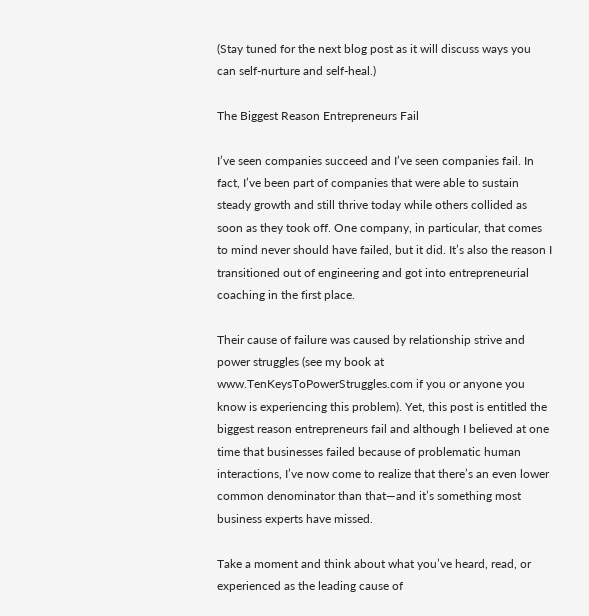(Stay tuned for the next blog post as it will discuss ways you can self-nurture and self-heal.)

The Biggest Reason Entrepreneurs Fail

I’ve seen companies succeed and I’ve seen companies fail. In fact, I’ve been part of companies that were able to sustain steady growth and still thrive today while others collided as soon as they took off. One company, in particular, that comes to mind never should have failed, but it did. It’s also the reason I transitioned out of engineering and got into entrepreneurial coaching in the first place.

Their cause of failure was caused by relationship strive and power struggles (see my book at www.TenKeysToPowerStruggles.com if you or anyone you know is experiencing this problem). Yet, this post is entitled the biggest reason entrepreneurs fail and although I believed at one time that businesses failed because of problematic human interactions, I’ve now come to realize that there’s an even lower common denominator than that—and it’s something most business experts have missed.

Take a moment and think about what you’ve heard, read, or experienced as the leading cause of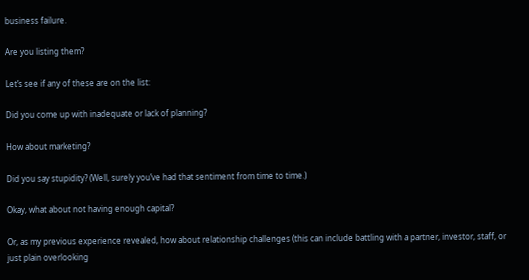business failure.

Are you listing them?

Let’s see if any of these are on the list:

Did you come up with inadequate or lack of planning?

How about marketing?

Did you say stupidity? (Well, surely you’ve had that sentiment from time to time.)

Okay, what about not having enough capital?

Or, as my previous experience revealed, how about relationship challenges (this can include battling with a partner, investor, staff, or just plain overlooking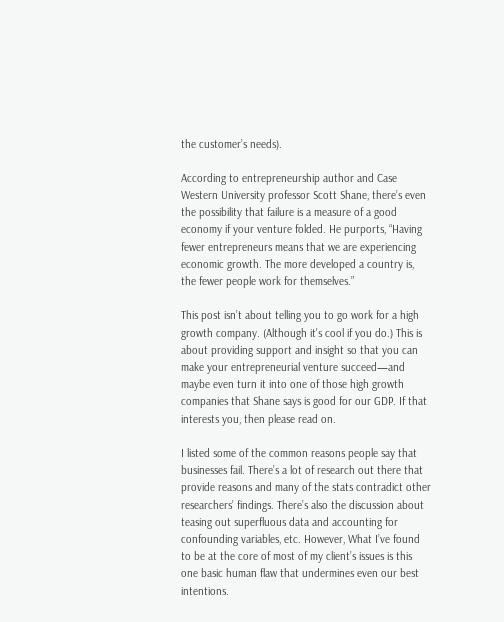the customer’s needs).

According to entrepreneurship author and Case Western University professor Scott Shane, there’s even the possibility that failure is a measure of a good economy if your venture folded. He purports, “Having fewer entrepreneurs means that we are experiencing economic growth. The more developed a country is, the fewer people work for themselves.”

This post isn’t about telling you to go work for a high growth company. (Although it’s cool if you do.) This is about providing support and insight so that you can make your entrepreneurial venture succeed—and maybe even turn it into one of those high growth companies that Shane says is good for our GDP. If that interests you, then please read on.

I listed some of the common reasons people say that businesses fail. There’s a lot of research out there that provide reasons and many of the stats contradict other researchers’ findings. There’s also the discussion about teasing out superfluous data and accounting for confounding variables, etc. However, What I’ve found to be at the core of most of my client’s issues is this one basic human flaw that undermines even our best intentions.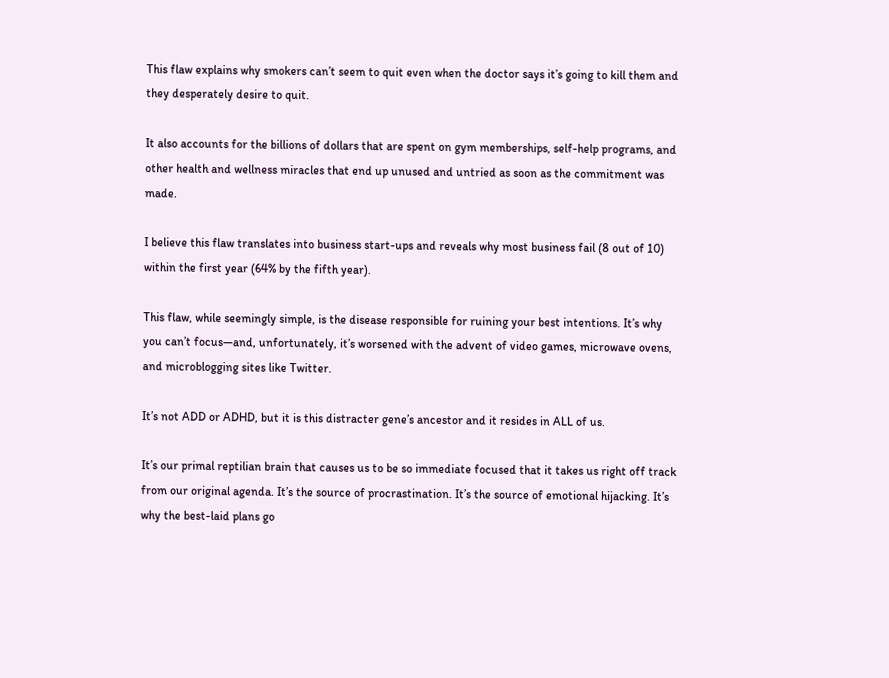This flaw explains why smokers can’t seem to quit even when the doctor says it’s going to kill them and they desperately desire to quit.

It also accounts for the billions of dollars that are spent on gym memberships, self-help programs, and other health and wellness miracles that end up unused and untried as soon as the commitment was made.

I believe this flaw translates into business start-ups and reveals why most business fail (8 out of 10) within the first year (64% by the fifth year).

This flaw, while seemingly simple, is the disease responsible for ruining your best intentions. It’s why you can’t focus—and, unfortunately, it’s worsened with the advent of video games, microwave ovens, and microblogging sites like Twitter.

It’s not ADD or ADHD, but it is this distracter gene’s ancestor and it resides in ALL of us.

It’s our primal reptilian brain that causes us to be so immediate focused that it takes us right off track from our original agenda. It’s the source of procrastination. It’s the source of emotional hijacking. It’s why the best-laid plans go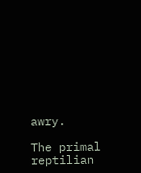awry.

The primal reptilian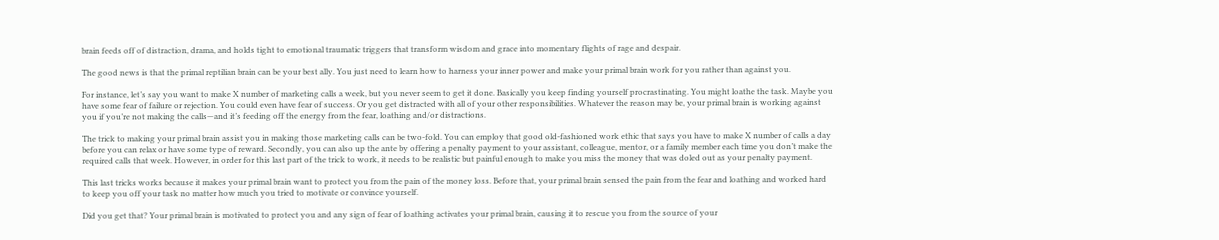brain feeds off of distraction, drama, and holds tight to emotional traumatic triggers that transform wisdom and grace into momentary flights of rage and despair.

The good news is that the primal reptilian brain can be your best ally. You just need to learn how to harness your inner power and make your primal brain work for you rather than against you.

For instance, let’s say you want to make X number of marketing calls a week, but you never seem to get it done. Basically you keep finding yourself procrastinating. You might loathe the task. Maybe you have some fear of failure or rejection. You could even have fear of success. Or you get distracted with all of your other responsibilities. Whatever the reason may be, your primal brain is working against you if you’re not making the calls—and it’s feeding off the energy from the fear, loathing and/or distractions.

The trick to making your primal brain assist you in making those marketing calls can be two-fold. You can employ that good old-fashioned work ethic that says you have to make X number of calls a day before you can relax or have some type of reward. Secondly, you can also up the ante by offering a penalty payment to your assistant, colleague, mentor, or a family member each time you don’t make the required calls that week. However, in order for this last part of the trick to work, it needs to be realistic but painful enough to make you miss the money that was doled out as your penalty payment.

This last tricks works because it makes your primal brain want to protect you from the pain of the money loss. Before that, your primal brain sensed the pain from the fear and loathing and worked hard to keep you off your task no matter how much you tried to motivate or convince yourself.

Did you get that? Your primal brain is motivated to protect you and any sign of fear of loathing activates your primal brain, causing it to rescue you from the source of your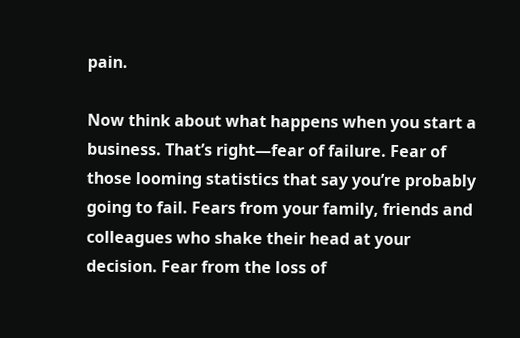pain.

Now think about what happens when you start a business. That’s right—fear of failure. Fear of those looming statistics that say you’re probably going to fail. Fears from your family, friends and colleagues who shake their head at your decision. Fear from the loss of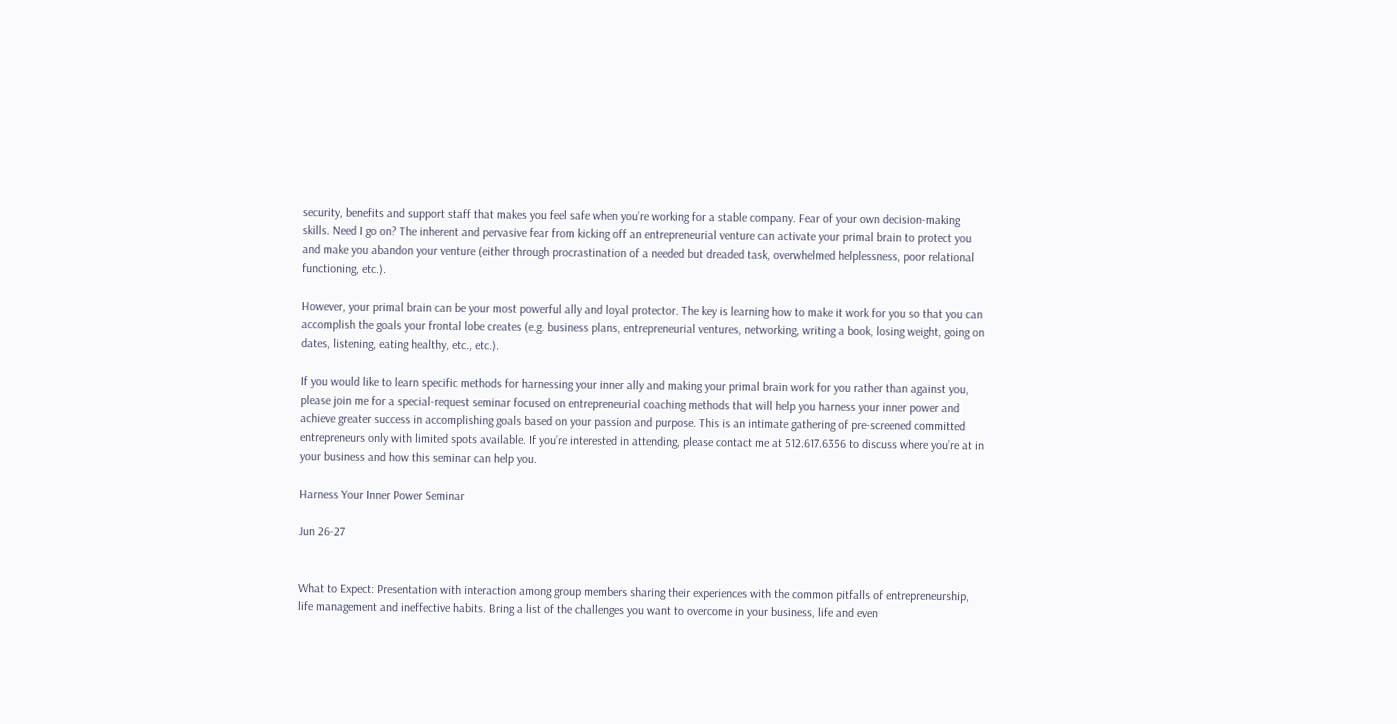security, benefits and support staff that makes you feel safe when you’re working for a stable company. Fear of your own decision-making skills. Need I go on? The inherent and pervasive fear from kicking off an entrepreneurial venture can activate your primal brain to protect you and make you abandon your venture (either through procrastination of a needed but dreaded task, overwhelmed helplessness, poor relational functioning, etc.).

However, your primal brain can be your most powerful ally and loyal protector. The key is learning how to make it work for you so that you can accomplish the goals your frontal lobe creates (e.g. business plans, entrepreneurial ventures, networking, writing a book, losing weight, going on dates, listening, eating healthy, etc., etc.).

If you would like to learn specific methods for harnessing your inner ally and making your primal brain work for you rather than against you, please join me for a special-request seminar focused on entrepreneurial coaching methods that will help you harness your inner power and achieve greater success in accomplishing goals based on your passion and purpose. This is an intimate gathering of pre-screened committed entrepreneurs only with limited spots available. If you’re interested in attending, please contact me at 512.617.6356 to discuss where you’re at in your business and how this seminar can help you.

Harness Your Inner Power Seminar

Jun 26-27


What to Expect: Presentation with interaction among group members sharing their experiences with the common pitfalls of entrepreneurship, life management and ineffective habits. Bring a list of the challenges you want to overcome in your business, life and even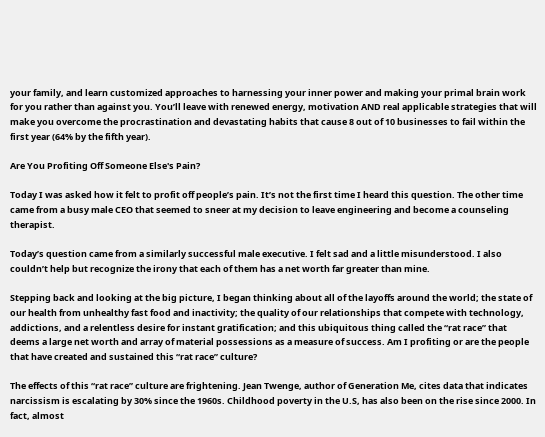your family, and learn customized approaches to harnessing your inner power and making your primal brain work for you rather than against you. You’ll leave with renewed energy, motivation AND real applicable strategies that will make you overcome the procrastination and devastating habits that cause 8 out of 10 businesses to fail within the first year (64% by the fifth year).

Are You Profiting Off Someone Else's Pain?

Today I was asked how it felt to profit off people’s pain. It’s not the first time I heard this question. The other time came from a busy male CEO that seemed to sneer at my decision to leave engineering and become a counseling therapist.

Today’s question came from a similarly successful male executive. I felt sad and a little misunderstood. I also couldn’t help but recognize the irony that each of them has a net worth far greater than mine.

Stepping back and looking at the big picture, I began thinking about all of the layoffs around the world; the state of our health from unhealthy fast food and inactivity; the quality of our relationships that compete with technology, addictions, and a relentless desire for instant gratification; and this ubiquitous thing called the “rat race” that deems a large net worth and array of material possessions as a measure of success. Am I profiting or are the people that have created and sustained this “rat race” culture?

The effects of this “rat race” culture are frightening. Jean Twenge, author of Generation Me, cites data that indicates narcissism is escalating by 30% since the 1960s. Childhood poverty in the U.S, has also been on the rise since 2000. In fact, almost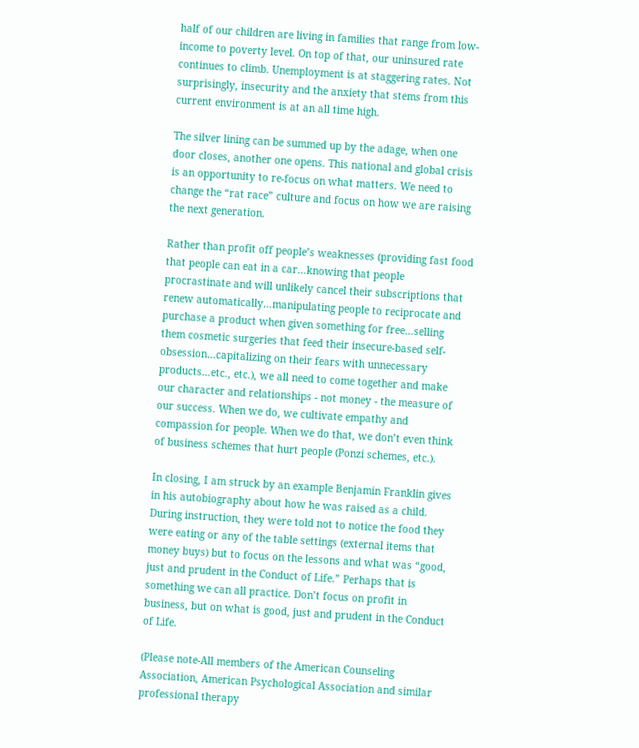half of our children are living in families that range from low-income to poverty level. On top of that, our uninsured rate continues to climb. Unemployment is at staggering rates. Not surprisingly, insecurity and the anxiety that stems from this current environment is at an all time high.

The silver lining can be summed up by the adage, when one door closes, another one opens. This national and global crisis is an opportunity to re-focus on what matters. We need to change the “rat race” culture and focus on how we are raising the next generation.

Rather than profit off people’s weaknesses (providing fast food that people can eat in a car…knowing that people procrastinate and will unlikely cancel their subscriptions that renew automatically…manipulating people to reciprocate and purchase a product when given something for free…selling them cosmetic surgeries that feed their insecure-based self-obsession…capitalizing on their fears with unnecessary products…etc., etc.), we all need to come together and make our character and relationships - not money - the measure of our success. When we do, we cultivate empathy and compassion for people. When we do that, we don’t even think of business schemes that hurt people (Ponzi schemes, etc.).

In closing, I am struck by an example Benjamin Franklin gives in his autobiography about how he was raised as a child. During instruction, they were told not to notice the food they were eating or any of the table settings (external items that money buys) but to focus on the lessons and what was “good, just and prudent in the Conduct of Life.” Perhaps that is something we can all practice. Don’t focus on profit in business, but on what is good, just and prudent in the Conduct of Life.

(Please note-All members of the American Counseling Association, American Psychological Association and similar professional therapy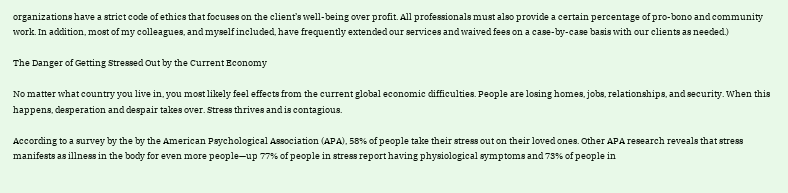organizations have a strict code of ethics that focuses on the client’s well-being over profit. All professionals must also provide a certain percentage of pro-bono and community work. In addition, most of my colleagues, and myself included, have frequently extended our services and waived fees on a case-by-case basis with our clients as needed.)

The Danger of Getting Stressed Out by the Current Economy

No matter what country you live in, you most likely feel effects from the current global economic difficulties. People are losing homes, jobs, relationships, and security. When this happens, desperation and despair takes over. Stress thrives and is contagious.

According to a survey by the by the American Psychological Association (APA), 58% of people take their stress out on their loved ones. Other APA research reveals that stress manifests as illness in the body for even more people—up 77% of people in stress report having physiological symptoms and 73% of people in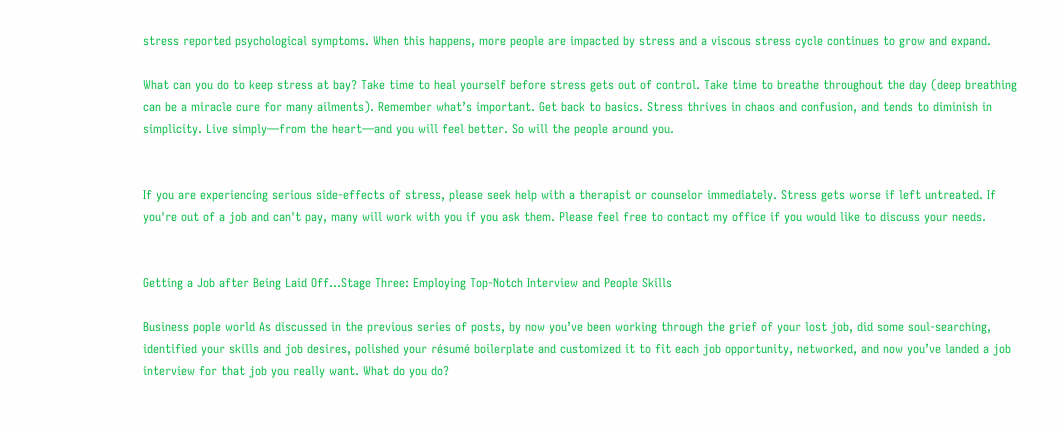stress reported psychological symptoms. When this happens, more people are impacted by stress and a viscous stress cycle continues to grow and expand.

What can you do to keep stress at bay? Take time to heal yourself before stress gets out of control. Take time to breathe throughout the day (deep breathing can be a miracle cure for many ailments). Remember what’s important. Get back to basics. Stress thrives in chaos and confusion, and tends to diminish in simplicity. Live simply—from the heart—and you will feel better. So will the people around you.


If you are experiencing serious side-effects of stress, please seek help with a therapist or counselor immediately. Stress gets worse if left untreated. If you're out of a job and can't pay, many will work with you if you ask them. Please feel free to contact my office if you would like to discuss your needs.


Getting a Job after Being Laid Off…Stage Three: Employing Top-Notch Interview and People Skills

Business pople world As discussed in the previous series of posts, by now you’ve been working through the grief of your lost job, did some soul-searching, identified your skills and job desires, polished your résumé boilerplate and customized it to fit each job opportunity, networked, and now you’ve landed a job interview for that job you really want. What do you do?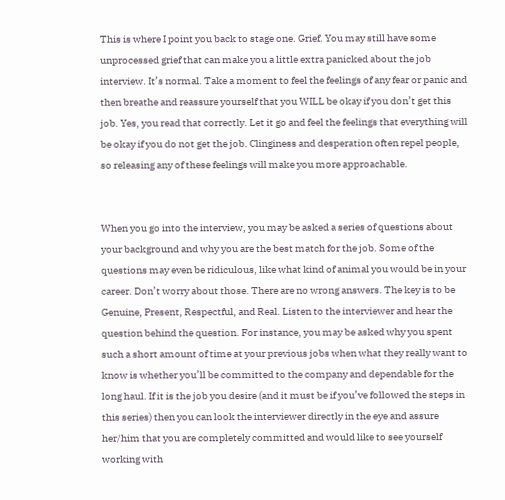This is where I point you back to stage one. Grief. You may still have some unprocessed grief that can make you a little extra panicked about the job interview. It’s normal. Take a moment to feel the feelings of any fear or panic and then breathe and reassure yourself that you WILL be okay if you don’t get this job. Yes, you read that correctly. Let it go and feel the feelings that everything will be okay if you do not get the job. Clinginess and desperation often repel people, so releasing any of these feelings will make you more approachable.


When you go into the interview, you may be asked a series of questions about your background and why you are the best match for the job. Some of the questions may even be ridiculous, like what kind of animal you would be in your career. Don’t worry about those. There are no wrong answers. The key is to be Genuine, Present, Respectful, and Real. Listen to the interviewer and hear the question behind the question. For instance, you may be asked why you spent such a short amount of time at your previous jobs when what they really want to know is whether you’ll be committed to the company and dependable for the long haul. If it is the job you desire (and it must be if you’ve followed the steps in this series) then you can look the interviewer directly in the eye and assure her/him that you are completely committed and would like to see yourself working with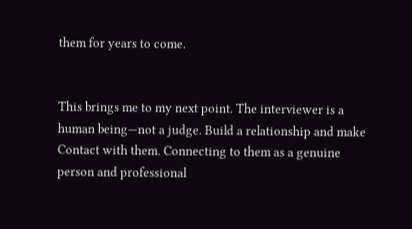them for years to come.


This brings me to my next point. The interviewer is a human being—not a judge. Build a relationship and make Contact with them. Connecting to them as a genuine person and professional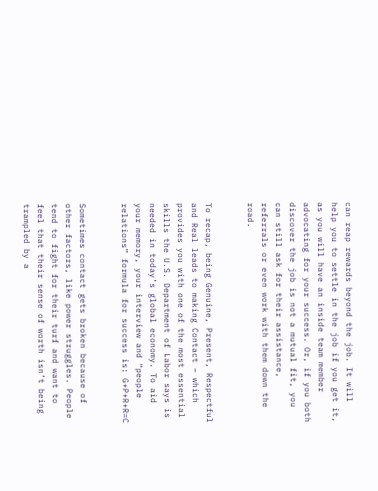can reap rewards beyond the job. It will help you to settle in the job if you get it, as you will have an inside team member advocating for your success. Or, if you both discover the job is not a mutual fit, you can still ask for their assistance, referrals or even work with them down the road.


To recap, being Genuine, Present, Respectful and Real leads to making Contact – which provides you with one of the most essential skills the U.S. Department of Labor says is needed in today’s global economy. To aid your memory, your interview and “people relations” formula for success is: G+P+R+R=C


Sometimes contact gets broken because of other factors, like power struggles. People tend to fight for their turf and want to feel that their sense of worth isn’t being trampled by a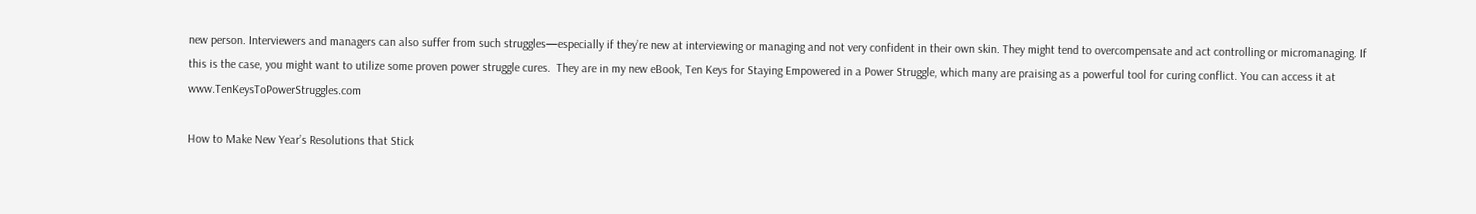new person. Interviewers and managers can also suffer from such struggles—especially if they’re new at interviewing or managing and not very confident in their own skin. They might tend to overcompensate and act controlling or micromanaging. If this is the case, you might want to utilize some proven power struggle cures.  They are in my new eBook, Ten Keys for Staying Empowered in a Power Struggle, which many are praising as a powerful tool for curing conflict. You can access it at www.TenKeysToPowerStruggles.com

How to Make New Year’s Resolutions that Stick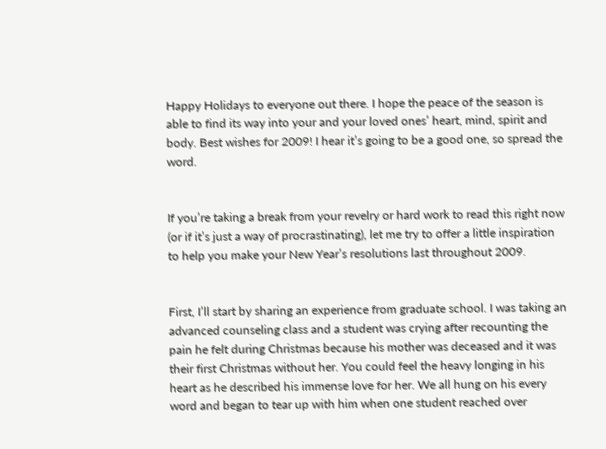Happy Holidays to everyone out there. I hope the peace of the season is able to find its way into your and your loved ones’ heart, mind, spirit and body. Best wishes for 2009! I hear it’s going to be a good one, so spread the word.


If you’re taking a break from your revelry or hard work to read this right now (or if it’s just a way of procrastinating), let me try to offer a little inspiration to help you make your New Year’s resolutions last throughout 2009.


First, I’ll start by sharing an experience from graduate school. I was taking an advanced counseling class and a student was crying after recounting the pain he felt during Christmas because his mother was deceased and it was their first Christmas without her. You could feel the heavy longing in his heart as he described his immense love for her. We all hung on his every word and began to tear up with him when one student reached over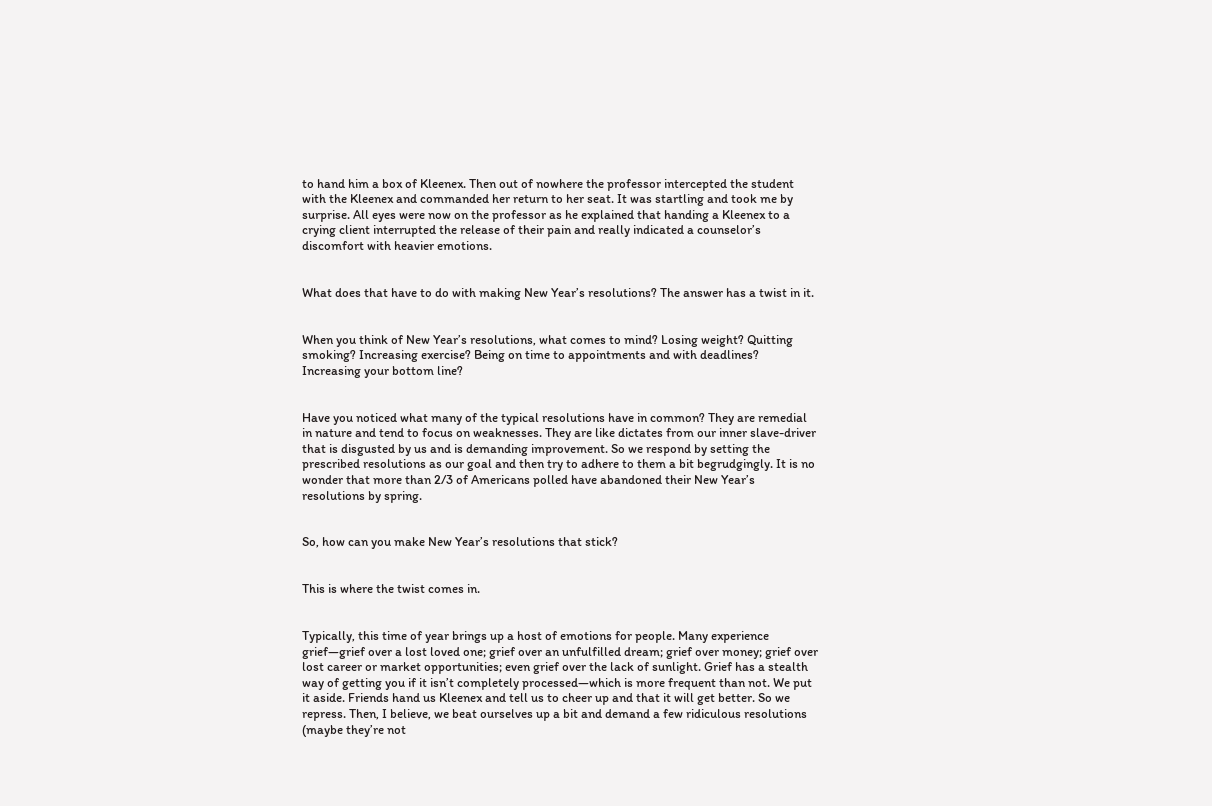to hand him a box of Kleenex. Then out of nowhere the professor intercepted the student with the Kleenex and commanded her return to her seat. It was startling and took me by surprise. All eyes were now on the professor as he explained that handing a Kleenex to a crying client interrupted the release of their pain and really indicated a counselor’s discomfort with heavier emotions.


What does that have to do with making New Year’s resolutions? The answer has a twist in it.


When you think of New Year’s resolutions, what comes to mind? Losing weight? Quitting smoking? Increasing exercise? Being on time to appointments and with deadlines? Increasing your bottom line?


Have you noticed what many of the typical resolutions have in common? They are remedial in nature and tend to focus on weaknesses. They are like dictates from our inner slave-driver that is disgusted by us and is demanding improvement. So we respond by setting the prescribed resolutions as our goal and then try to adhere to them a bit begrudgingly. It is no wonder that more than 2/3 of Americans polled have abandoned their New Year’s resolutions by spring.


So, how can you make New Year’s resolutions that stick?


This is where the twist comes in.


Typically, this time of year brings up a host of emotions for people. Many experience grief—grief over a lost loved one; grief over an unfulfilled dream; grief over money; grief over lost career or market opportunities; even grief over the lack of sunlight. Grief has a stealth way of getting you if it isn’t completely processed—which is more frequent than not. We put it aside. Friends hand us Kleenex and tell us to cheer up and that it will get better. So we repress. Then, I believe, we beat ourselves up a bit and demand a few ridiculous resolutions (maybe they’re not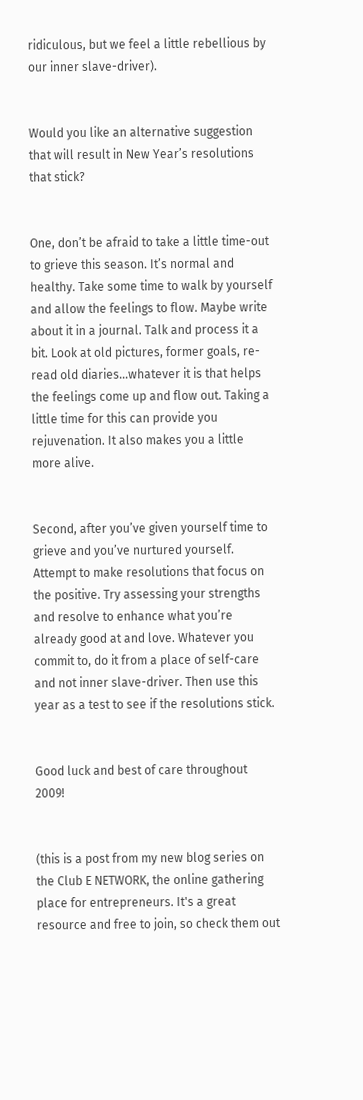ridiculous, but we feel a little rebellious by our inner slave-driver).


Would you like an alternative suggestion that will result in New Year’s resolutions that stick?


One, don’t be afraid to take a little time-out to grieve this season. It’s normal and healthy. Take some time to walk by yourself and allow the feelings to flow. Maybe write about it in a journal. Talk and process it a bit. Look at old pictures, former goals, re-read old diaries…whatever it is that helps the feelings come up and flow out. Taking a little time for this can provide you rejuvenation. It also makes you a little more alive.


Second, after you’ve given yourself time to grieve and you’ve nurtured yourself. Attempt to make resolutions that focus on the positive. Try assessing your strengths and resolve to enhance what you’re already good at and love. Whatever you commit to, do it from a place of self-care and not inner slave-driver. Then use this year as a test to see if the resolutions stick.


Good luck and best of care throughout 2009!


(this is a post from my new blog series on the Club E NETWORK, the online gathering place for entrepreneurs. It's a great resource and free to join, so check them out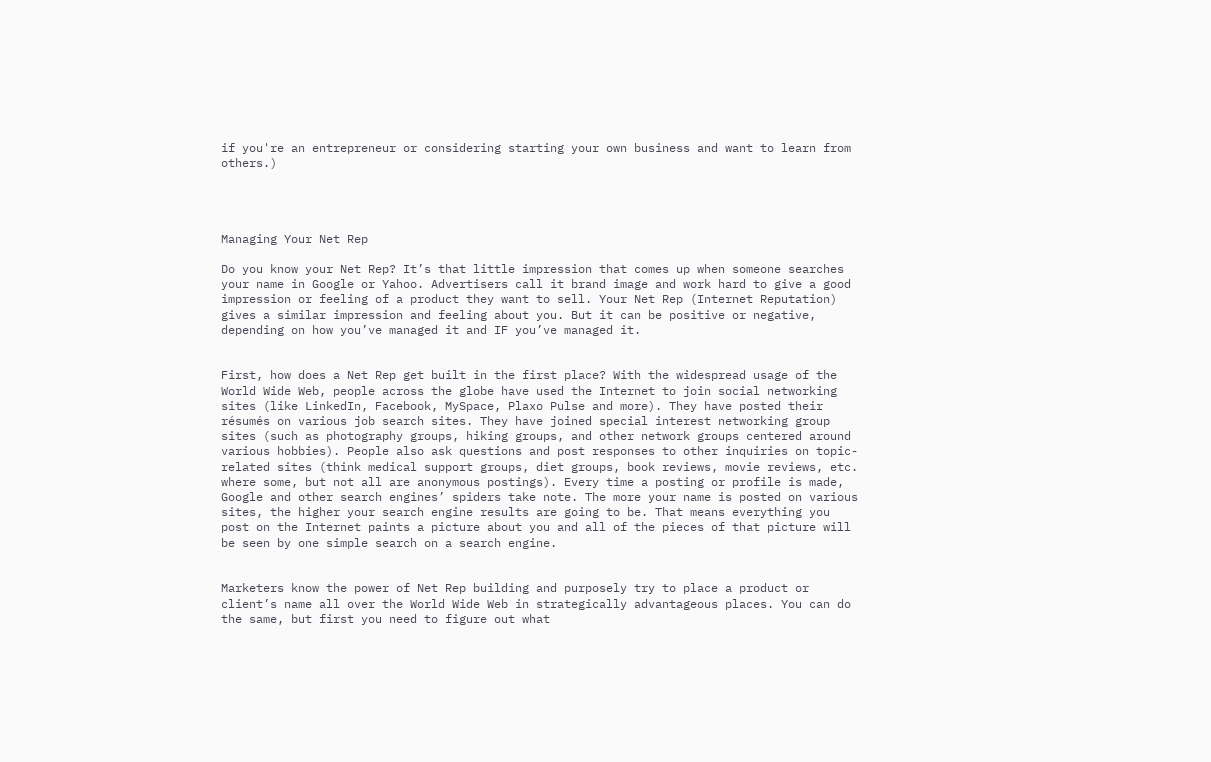if you're an entrepreneur or considering starting your own business and want to learn from others.)




Managing Your Net Rep

Do you know your Net Rep? It’s that little impression that comes up when someone searches your name in Google or Yahoo. Advertisers call it brand image and work hard to give a good impression or feeling of a product they want to sell. Your Net Rep (Internet Reputation) gives a similar impression and feeling about you. But it can be positive or negative, depending on how you’ve managed it and IF you’ve managed it.


First, how does a Net Rep get built in the first place? With the widespread usage of the World Wide Web, people across the globe have used the Internet to join social networking sites (like LinkedIn, Facebook, MySpace, Plaxo Pulse and more). They have posted their résumés on various job search sites. They have joined special interest networking group sites (such as photography groups, hiking groups, and other network groups centered around various hobbies). People also ask questions and post responses to other inquiries on topic-related sites (think medical support groups, diet groups, book reviews, movie reviews, etc. where some, but not all are anonymous postings). Every time a posting or profile is made, Google and other search engines’ spiders take note. The more your name is posted on various sites, the higher your search engine results are going to be. That means everything you post on the Internet paints a picture about you and all of the pieces of that picture will be seen by one simple search on a search engine.


Marketers know the power of Net Rep building and purposely try to place a product or client’s name all over the World Wide Web in strategically advantageous places. You can do the same, but first you need to figure out what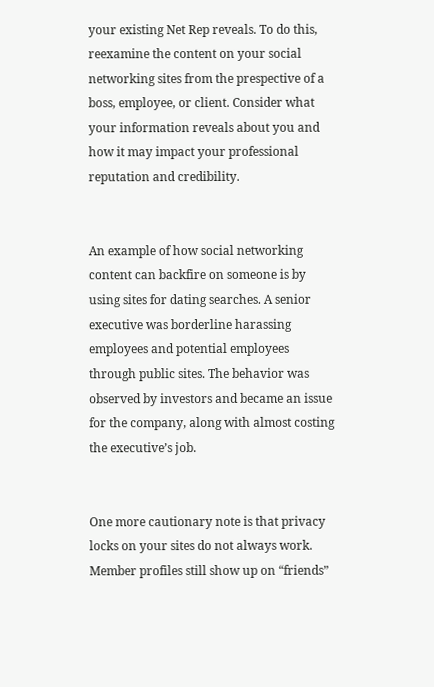your existing Net Rep reveals. To do this, reexamine the content on your social networking sites from the prespective of a boss, employee, or client. Consider what your information reveals about you and how it may impact your professional reputation and credibility.


An example of how social networking content can backfire on someone is by using sites for dating searches. A senior executive was borderline harassing employees and potential employees through public sites. The behavior was observed by investors and became an issue for the company, along with almost costing the executive’s job.


One more cautionary note is that privacy locks on your sites do not always work. Member profiles still show up on “friends”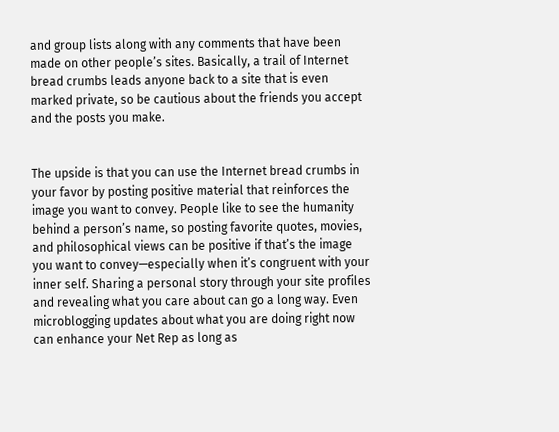and group lists along with any comments that have been made on other people’s sites. Basically, a trail of Internet bread crumbs leads anyone back to a site that is even marked private, so be cautious about the friends you accept and the posts you make.


The upside is that you can use the Internet bread crumbs in your favor by posting positive material that reinforces the image you want to convey. People like to see the humanity behind a person’s name, so posting favorite quotes, movies, and philosophical views can be positive if that’s the image you want to convey—especially when it’s congruent with your inner self. Sharing a personal story through your site profiles and revealing what you care about can go a long way. Even microblogging updates about what you are doing right now can enhance your Net Rep as long as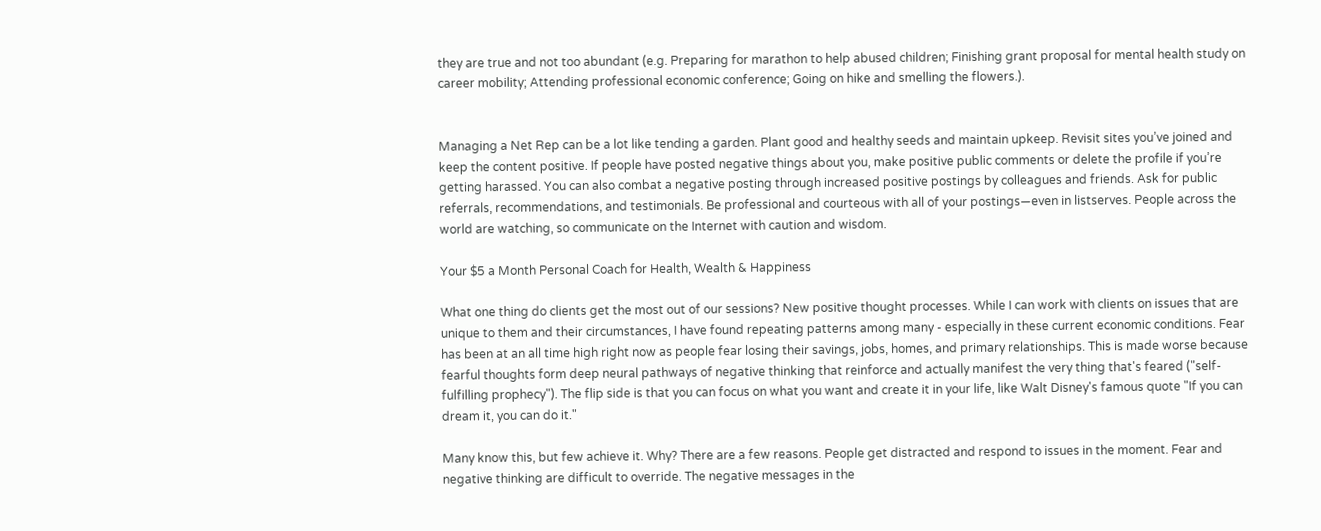they are true and not too abundant (e.g. Preparing for marathon to help abused children; Finishing grant proposal for mental health study on career mobility; Attending professional economic conference; Going on hike and smelling the flowers.).


Managing a Net Rep can be a lot like tending a garden. Plant good and healthy seeds and maintain upkeep. Revisit sites you’ve joined and keep the content positive. If people have posted negative things about you, make positive public comments or delete the profile if you’re getting harassed. You can also combat a negative posting through increased positive postings by colleagues and friends. Ask for public referrals, recommendations, and testimonials. Be professional and courteous with all of your postings—even in listserves. People across the world are watching, so communicate on the Internet with caution and wisdom.

Your $5 a Month Personal Coach for Health, Wealth & Happiness

What one thing do clients get the most out of our sessions? New positive thought processes. While I can work with clients on issues that are unique to them and their circumstances, I have found repeating patterns among many - especially in these current economic conditions. Fear has been at an all time high right now as people fear losing their savings, jobs, homes, and primary relationships. This is made worse because fearful thoughts form deep neural pathways of negative thinking that reinforce and actually manifest the very thing that's feared ("self-fulfilling prophecy"). The flip side is that you can focus on what you want and create it in your life, like Walt Disney's famous quote "If you can dream it, you can do it."

Many know this, but few achieve it. Why? There are a few reasons. People get distracted and respond to issues in the moment. Fear and negative thinking are difficult to override. The negative messages in the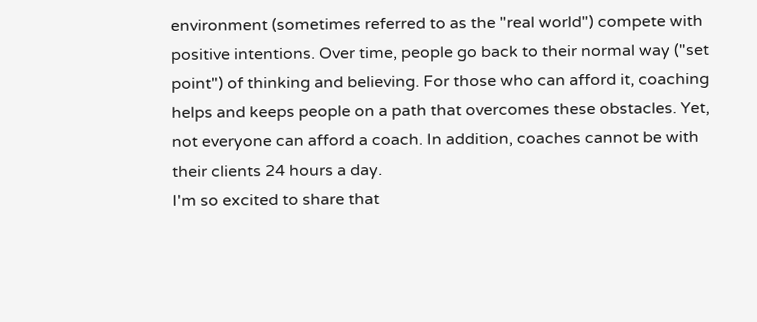environment (sometimes referred to as the "real world") compete with positive intentions. Over time, people go back to their normal way ("set point") of thinking and believing. For those who can afford it, coaching helps and keeps people on a path that overcomes these obstacles. Yet, not everyone can afford a coach. In addition, coaches cannot be with their clients 24 hours a day.
I'm so excited to share that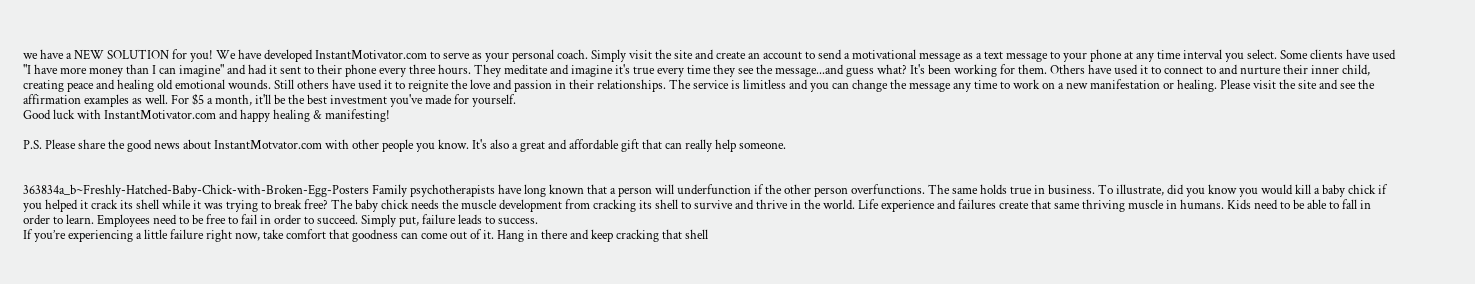we have a NEW SOLUTION for you! We have developed InstantMotivator.com to serve as your personal coach. Simply visit the site and create an account to send a motivational message as a text message to your phone at any time interval you select. Some clients have used "I have more money than I can imagine" and had it sent to their phone every three hours. They meditate and imagine it's true every time they see the message...and guess what? It's been working for them. Others have used it to connect to and nurture their inner child, creating peace and healing old emotional wounds. Still others have used it to reignite the love and passion in their relationships. The service is limitless and you can change the message any time to work on a new manifestation or healing. Please visit the site and see the affirmation examples as well. For $5 a month, it'll be the best investment you've made for yourself.
Good luck with InstantMotivator.com and happy healing & manifesting!

P.S. Please share the good news about InstantMotvator.com with other people you know. It's also a great and affordable gift that can really help someone.


363834a_b~Freshly-Hatched-Baby-Chick-with-Broken-Egg-Posters Family psychotherapists have long known that a person will underfunction if the other person overfunctions. The same holds true in business. To illustrate, did you know you would kill a baby chick if you helped it crack its shell while it was trying to break free? The baby chick needs the muscle development from cracking its shell to survive and thrive in the world. Life experience and failures create that same thriving muscle in humans. Kids need to be able to fall in order to learn. Employees need to be free to fail in order to succeed. Simply put, failure leads to success.
If you’re experiencing a little failure right now, take comfort that goodness can come out of it. Hang in there and keep cracking that shell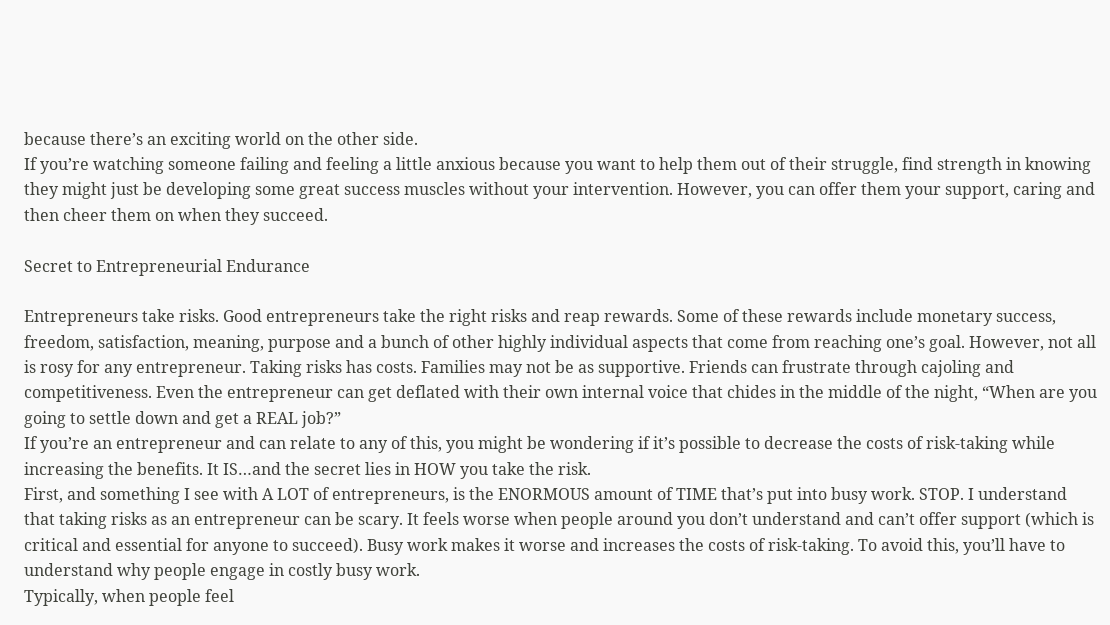because there’s an exciting world on the other side.
If you’re watching someone failing and feeling a little anxious because you want to help them out of their struggle, find strength in knowing they might just be developing some great success muscles without your intervention. However, you can offer them your support, caring and then cheer them on when they succeed.

Secret to Entrepreneurial Endurance

Entrepreneurs take risks. Good entrepreneurs take the right risks and reap rewards. Some of these rewards include monetary success, freedom, satisfaction, meaning, purpose and a bunch of other highly individual aspects that come from reaching one’s goal. However, not all is rosy for any entrepreneur. Taking risks has costs. Families may not be as supportive. Friends can frustrate through cajoling and competitiveness. Even the entrepreneur can get deflated with their own internal voice that chides in the middle of the night, “When are you going to settle down and get a REAL job?”
If you’re an entrepreneur and can relate to any of this, you might be wondering if it’s possible to decrease the costs of risk-taking while increasing the benefits. It IS…and the secret lies in HOW you take the risk.
First, and something I see with A LOT of entrepreneurs, is the ENORMOUS amount of TIME that’s put into busy work. STOP. I understand that taking risks as an entrepreneur can be scary. It feels worse when people around you don’t understand and can’t offer support (which is critical and essential for anyone to succeed). Busy work makes it worse and increases the costs of risk-taking. To avoid this, you’ll have to understand why people engage in costly busy work.
Typically, when people feel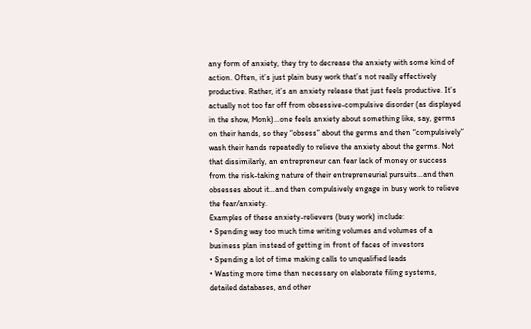any form of anxiety, they try to decrease the anxiety with some kind of action. Often, it’s just plain busy work that’s not really effectively productive. Rather, it’s an anxiety release that just feels productive. It’s actually not too far off from obsessive-compulsive disorder (as displayed in the show, Monk)…one feels anxiety about something like, say, germs on their hands, so they “obsess” about the germs and then “compulsively” wash their hands repeatedly to relieve the anxiety about the germs. Not that dissimilarly, an entrepreneur can fear lack of money or success from the risk-taking nature of their entrepreneurial pursuits…and then obsesses about it…and then compulsively engage in busy work to relieve the fear/anxiety.
Examples of these anxiety-relievers (busy work) include:
• Spending way too much time writing volumes and volumes of a business plan instead of getting in front of faces of investors
• Spending a lot of time making calls to unqualified leads
• Wasting more time than necessary on elaborate filing systems, detailed databases, and other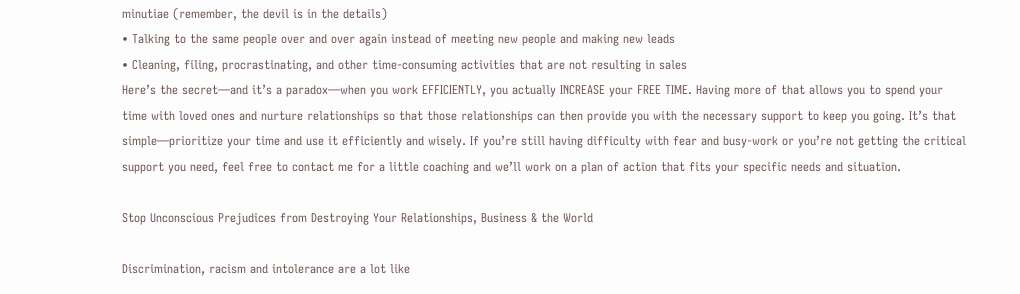minutiae (remember, the devil is in the details)
• Talking to the same people over and over again instead of meeting new people and making new leads
• Cleaning, filing, procrastinating, and other time-consuming activities that are not resulting in sales
Here’s the secret—and it’s a paradox—when you work EFFICIENTLY, you actually INCREASE your FREE TIME. Having more of that allows you to spend your time with loved ones and nurture relationships so that those relationships can then provide you with the necessary support to keep you going. It’s that simple—prioritize your time and use it efficiently and wisely. If you’re still having difficulty with fear and busy-work or you’re not getting the critical support you need, feel free to contact me for a little coaching and we’ll work on a plan of action that fits your specific needs and situation.

Stop Unconscious Prejudices from Destroying Your Relationships, Business & the World

Discrimination, racism and intolerance are a lot like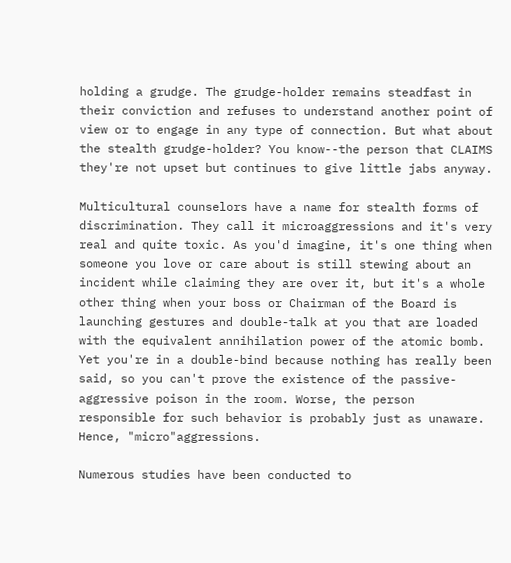holding a grudge. The grudge-holder remains steadfast in their conviction and refuses to understand another point of view or to engage in any type of connection. But what about the stealth grudge-holder? You know--the person that CLAIMS they're not upset but continues to give little jabs anyway.

Multicultural counselors have a name for stealth forms of discrimination. They call it microaggressions and it's very real and quite toxic. As you'd imagine, it's one thing when someone you love or care about is still stewing about an incident while claiming they are over it, but it's a whole other thing when your boss or Chairman of the Board is launching gestures and double-talk at you that are loaded with the equivalent annihilation power of the atomic bomb. Yet you're in a double-bind because nothing has really been said, so you can't prove the existence of the passive-aggressive poison in the room. Worse, the person responsible for such behavior is probably just as unaware. Hence, "micro"aggressions.

Numerous studies have been conducted to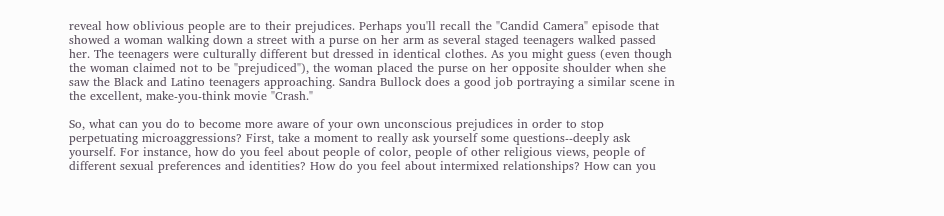reveal how oblivious people are to their prejudices. Perhaps you'll recall the "Candid Camera" episode that showed a woman walking down a street with a purse on her arm as several staged teenagers walked passed her. The teenagers were culturally different but dressed in identical clothes. As you might guess (even though the woman claimed not to be "prejudiced"), the woman placed the purse on her opposite shoulder when she saw the Black and Latino teenagers approaching. Sandra Bullock does a good job portraying a similar scene in the excellent, make-you-think movie "Crash."

So, what can you do to become more aware of your own unconscious prejudices in order to stop perpetuating microaggressions? First, take a moment to really ask yourself some questions--deeply ask yourself. For instance, how do you feel about people of color, people of other religious views, people of different sexual preferences and identities? How do you feel about intermixed relationships? How can you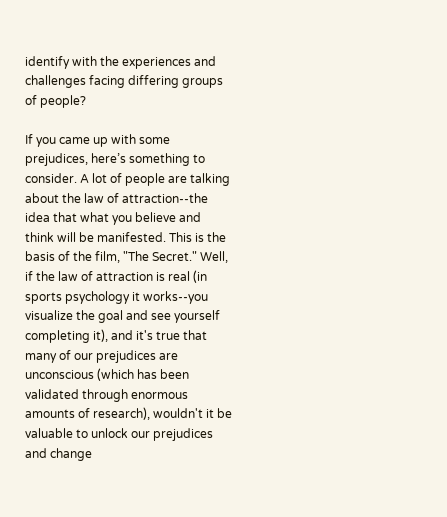identify with the experiences and challenges facing differing groups of people?

If you came up with some prejudices, here’s something to consider. A lot of people are talking about the law of attraction--the idea that what you believe and think will be manifested. This is the basis of the film, "The Secret." Well, if the law of attraction is real (in sports psychology it works--you visualize the goal and see yourself completing it), and it's true that many of our prejudices are unconscious (which has been validated through enormous amounts of research), wouldn't it be valuable to unlock our prejudices and change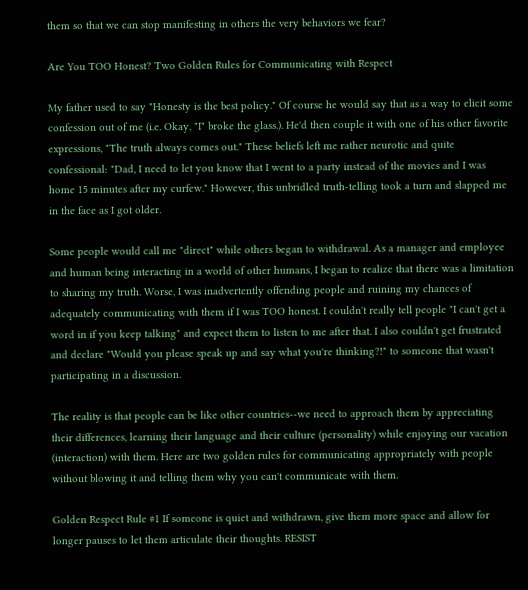them so that we can stop manifesting in others the very behaviors we fear?

Are You TOO Honest? Two Golden Rules for Communicating with Respect

My father used to say "Honesty is the best policy." Of course he would say that as a way to elicit some confession out of me (i.e. Okay, "I" broke the glass.). He'd then couple it with one of his other favorite expressions, "The truth always comes out." These beliefs left me rather neurotic and quite confessional: "Dad, I need to let you know that I went to a party instead of the movies and I was home 15 minutes after my curfew." However, this unbridled truth-telling took a turn and slapped me in the face as I got older.

Some people would call me "direct" while others began to withdrawal. As a manager and employee and human being interacting in a world of other humans, I began to realize that there was a limitation to sharing my truth. Worse, I was inadvertently offending people and ruining my chances of adequately communicating with them if I was TOO honest. I couldn't really tell people "I can't get a word in if you keep talking" and expect them to listen to me after that. I also couldn't get frustrated and declare "Would you please speak up and say what you're thinking?!" to someone that wasn't participating in a discussion.

The reality is that people can be like other countries--we need to approach them by appreciating their differences, learning their language and their culture (personality) while enjoying our vacation (interaction) with them. Here are two golden rules for communicating appropriately with people without blowing it and telling them why you can't communicate with them.

Golden Respect Rule #1 If someone is quiet and withdrawn, give them more space and allow for longer pauses to let them articulate their thoughts. RESIST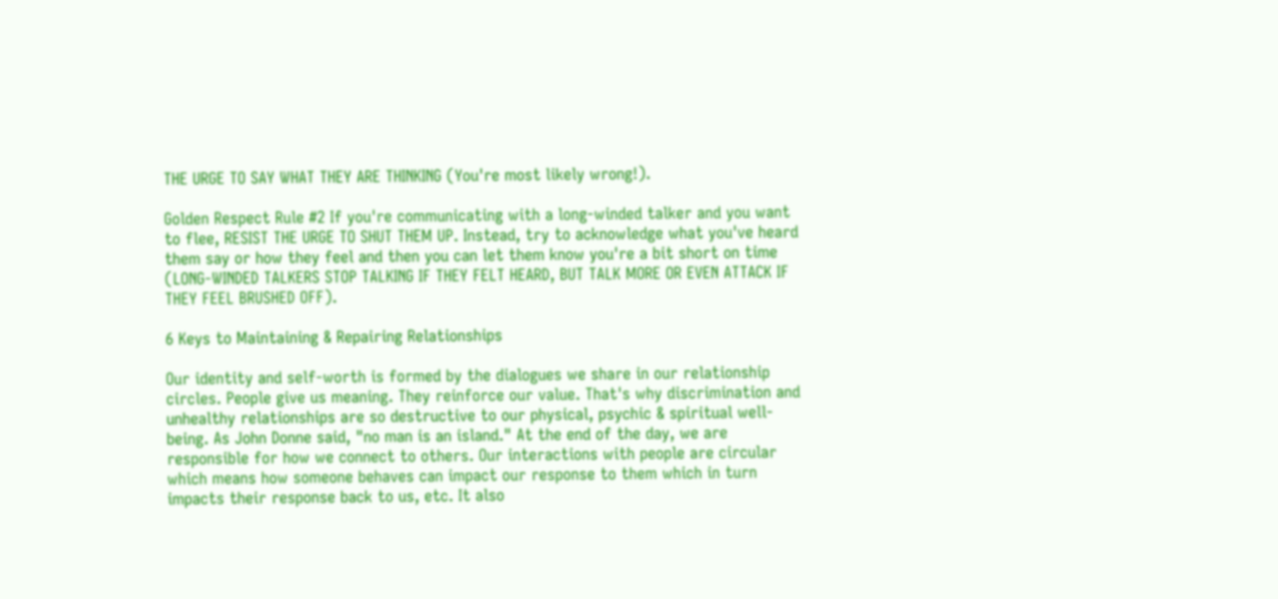THE URGE TO SAY WHAT THEY ARE THINKING (You're most likely wrong!).

Golden Respect Rule #2 If you're communicating with a long-winded talker and you want to flee, RESIST THE URGE TO SHUT THEM UP. Instead, try to acknowledge what you've heard them say or how they feel and then you can let them know you're a bit short on time (LONG-WINDED TALKERS STOP TALKING IF THEY FELT HEARD, BUT TALK MORE OR EVEN ATTACK IF THEY FEEL BRUSHED OFF).

6 Keys to Maintaining & Repairing Relationships

Our identity and self-worth is formed by the dialogues we share in our relationship circles. People give us meaning. They reinforce our value. That's why discrimination and unhealthy relationships are so destructive to our physical, psychic & spiritual well-being. As John Donne said, "no man is an island." At the end of the day, we are responsible for how we connect to others. Our interactions with people are circular which means how someone behaves can impact our response to them which in turn impacts their response back to us, etc. It also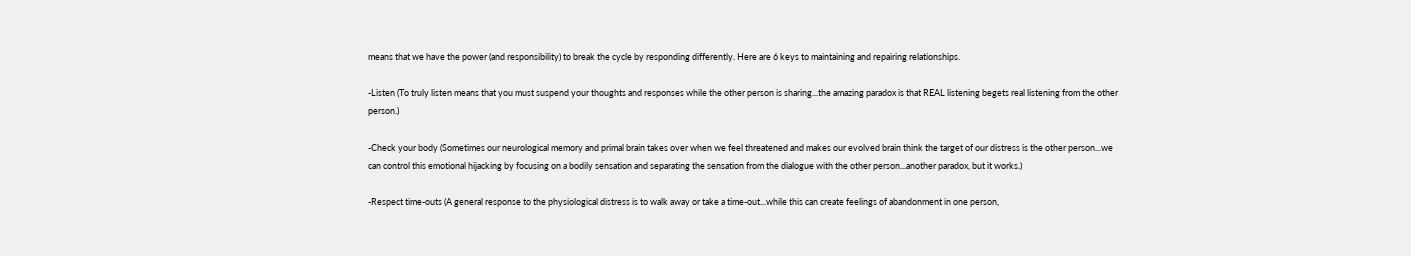means that we have the power (and responsibility) to break the cycle by responding differently. Here are 6 keys to maintaining and repairing relationships.

-Listen (To truly listen means that you must suspend your thoughts and responses while the other person is sharing...the amazing paradox is that REAL listening begets real listening from the other person.)

-Check your body (Sometimes our neurological memory and primal brain takes over when we feel threatened and makes our evolved brain think the target of our distress is the other person...we can control this emotional hijacking by focusing on a bodily sensation and separating the sensation from the dialogue with the other person...another paradox, but it works.)

-Respect time-outs (A general response to the physiological distress is to walk away or take a time-out...while this can create feelings of abandonment in one person,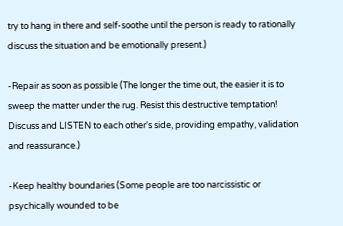try to hang in there and self-soothe until the person is ready to rationally discuss the situation and be emotionally present.)

-Repair as soon as possible (The longer the time out, the easier it is to sweep the matter under the rug. Resist this destructive temptation! Discuss and LISTEN to each other's side, providing empathy, validation and reassurance.)

-Keep healthy boundaries (Some people are too narcissistic or psychically wounded to be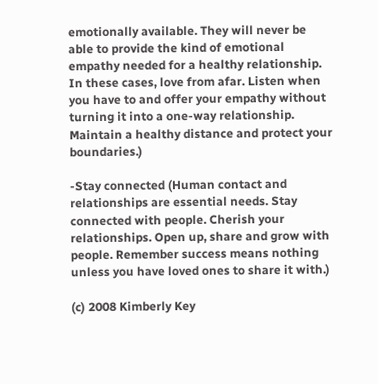emotionally available. They will never be able to provide the kind of emotional empathy needed for a healthy relationship. In these cases, love from afar. Listen when you have to and offer your empathy without turning it into a one-way relationship. Maintain a healthy distance and protect your boundaries.)

-Stay connected (Human contact and relationships are essential needs. Stay connected with people. Cherish your relationships. Open up, share and grow with people. Remember success means nothing unless you have loved ones to share it with.)

(c) 2008 Kimberly Key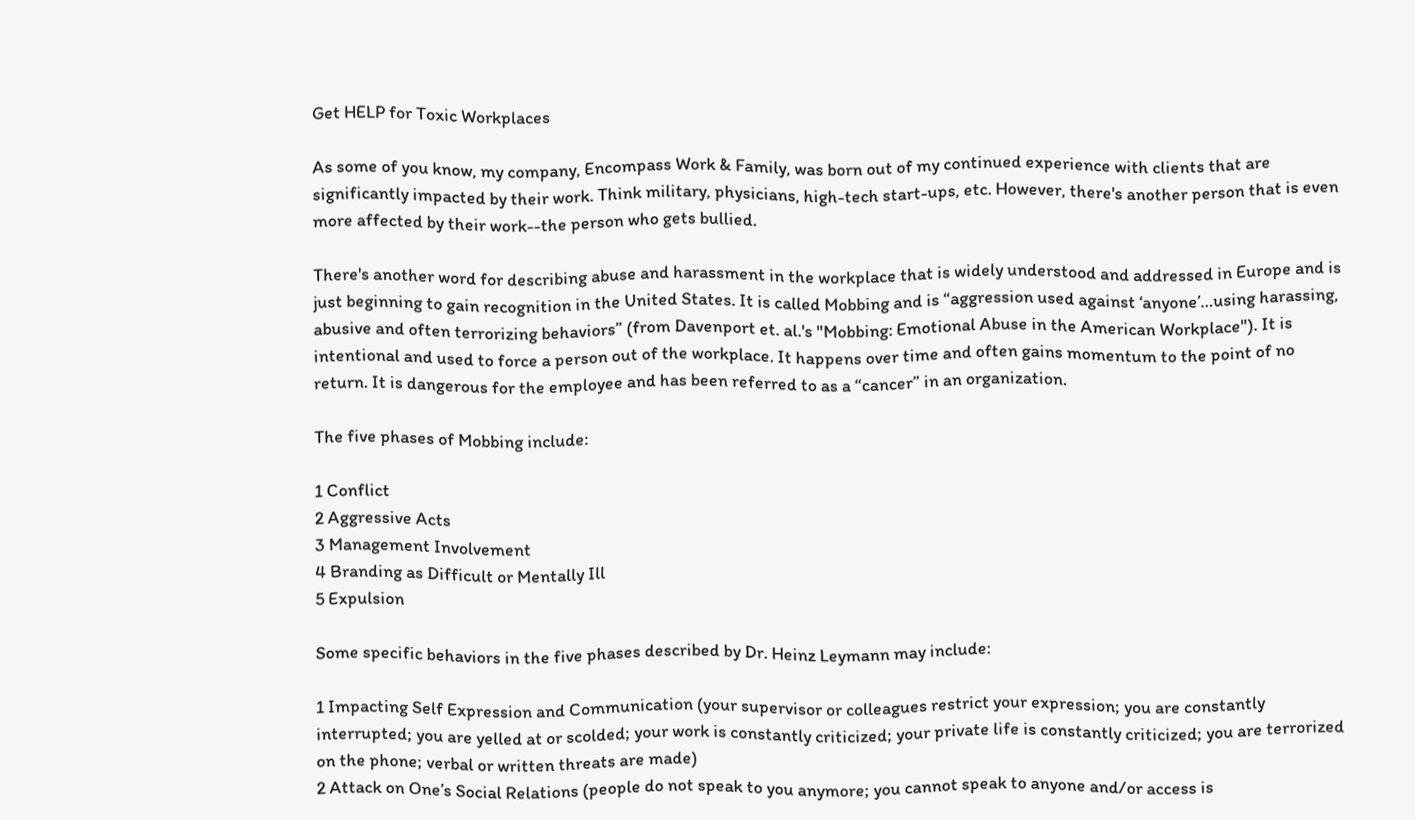Get HELP for Toxic Workplaces

As some of you know, my company, Encompass Work & Family, was born out of my continued experience with clients that are significantly impacted by their work. Think military, physicians, high-tech start-ups, etc. However, there's another person that is even more affected by their work--the person who gets bullied.

There's another word for describing abuse and harassment in the workplace that is widely understood and addressed in Europe and is just beginning to gain recognition in the United States. It is called Mobbing and is “aggression used against ‘anyone’…using harassing, abusive and often terrorizing behaviors” (from Davenport et. al.'s "Mobbing: Emotional Abuse in the American Workplace"). It is intentional and used to force a person out of the workplace. It happens over time and often gains momentum to the point of no return. It is dangerous for the employee and has been referred to as a “cancer” in an organization.

The five phases of Mobbing include:

1 Conflict
2 Aggressive Acts
3 Management Involvement
4 Branding as Difficult or Mentally Ill
5 Expulsion

Some specific behaviors in the five phases described by Dr. Heinz Leymann may include:

1 Impacting Self Expression and Communication (your supervisor or colleagues restrict your expression; you are constantly interrupted; you are yelled at or scolded; your work is constantly criticized; your private life is constantly criticized; you are terrorized on the phone; verbal or written threats are made)
2 Attack on One’s Social Relations (people do not speak to you anymore; you cannot speak to anyone and/or access is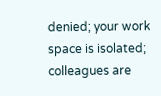denied; your work space is isolated; colleagues are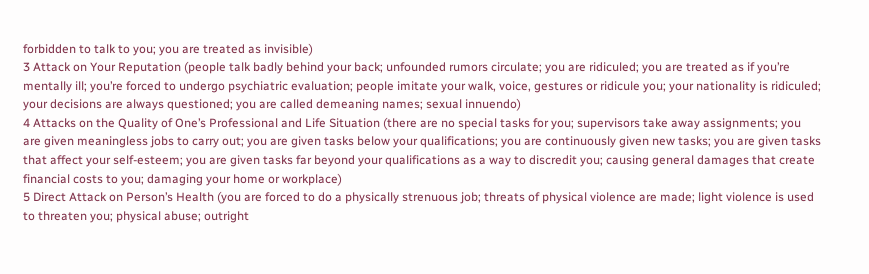forbidden to talk to you; you are treated as invisible)
3 Attack on Your Reputation (people talk badly behind your back; unfounded rumors circulate; you are ridiculed; you are treated as if you’re mentally ill; you’re forced to undergo psychiatric evaluation; people imitate your walk, voice, gestures or ridicule you; your nationality is ridiculed; your decisions are always questioned; you are called demeaning names; sexual innuendo)
4 Attacks on the Quality of One’s Professional and Life Situation (there are no special tasks for you; supervisors take away assignments; you are given meaningless jobs to carry out; you are given tasks below your qualifications; you are continuously given new tasks; you are given tasks that affect your self-esteem; you are given tasks far beyond your qualifications as a way to discredit you; causing general damages that create financial costs to you; damaging your home or workplace)
5 Direct Attack on Person’s Health (you are forced to do a physically strenuous job; threats of physical violence are made; light violence is used to threaten you; physical abuse; outright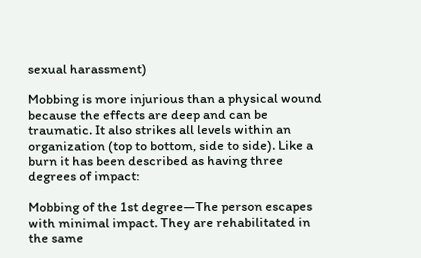sexual harassment)

Mobbing is more injurious than a physical wound because the effects are deep and can be traumatic. It also strikes all levels within an organization (top to bottom, side to side). Like a burn it has been described as having three degrees of impact:

Mobbing of the 1st degree—The person escapes with minimal impact. They are rehabilitated in the same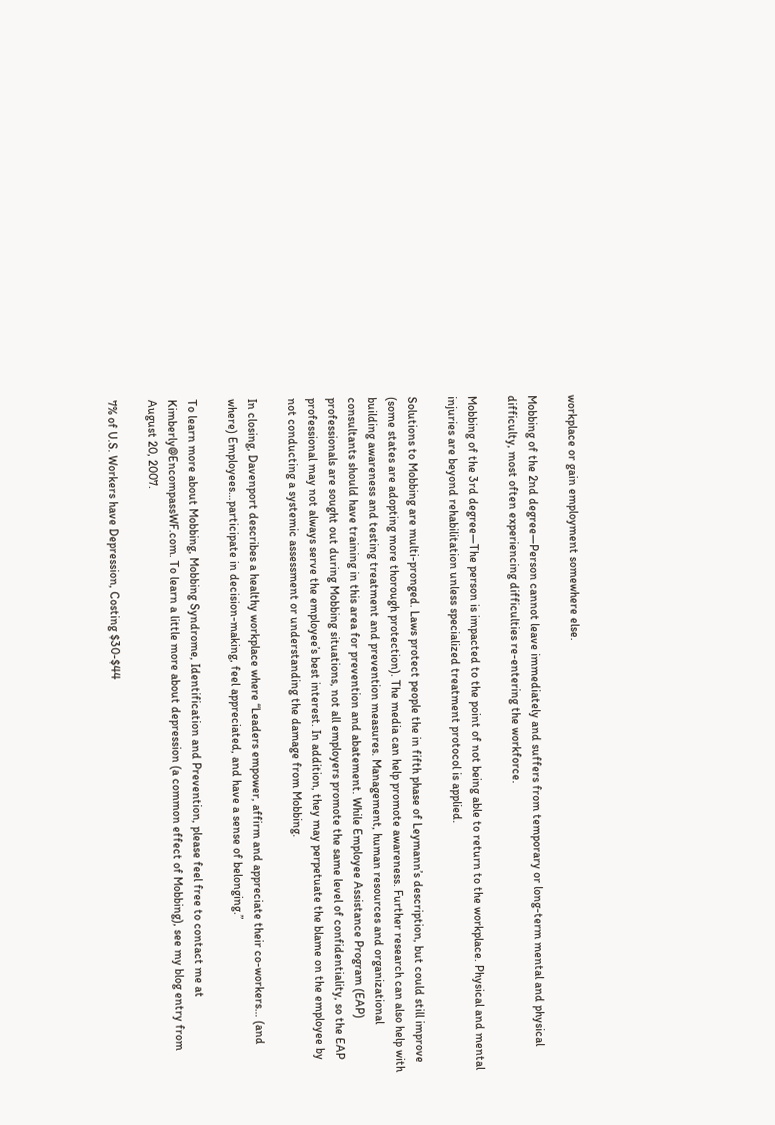workplace or gain employment somewhere else.

Mobbing of the 2nd degree—Person cannot leave immediately and suffers from temporary or long-term mental and physical difficulty, most often experiencing difficulties re-entering the workforce.

Mobbing of the 3rd degree—The person is impacted to the point of not being able to return to the workplace. Physical and mental injuries are beyond rehabilitation unless specialized treatment protocol is applied.

Solutions to Mobbing are multi-pronged. Laws protect people the in fifth phase of Leymann’s description, but could still improve (some states are adopting more thorough protection). The media can help promote awareness. Further research can also help with building awareness and testing treatment and prevention measures. Management, human resources and organizational consultants should have training in this area for prevention and abatement. While Employee Assistance Program (EAP) professionals are sought out during Mobbing situations, not all employers promote the same level of confidentiality, so the EAP professional may not always serve the employee’s best interest. In addition, they may perpetuate the blame on the employee by not conducting a systemic assessment or understanding the damage from Mobbing.

In closing, Davenport describes a healthy workplace where “Leaders empower, affirm and appreciate their co-workers… (and where) Employees…participate in decision-making, feel appreciated, and have a sense of belonging.”

To learn more about Mobbing, Mobbing Syndrome, Identification and Prevention, please feel free to contact me at Kimberly@EncompassWF.com. To learn a little more about depression (a common effect of Mobbing), see my blog entry from August 20, 2007.

7% of U.S. Workers have Depression, Costing $30-$44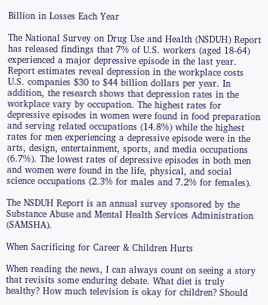Billion in Losses Each Year

The National Survey on Drug Use and Health (NSDUH) Report has released findings that 7% of U.S. workers (aged 18-64) experienced a major depressive episode in the last year. Report estimates reveal depression in the workplace costs U.S. companies $30 to $44 billion dollars per year. In addition, the research shows that depression rates in the workplace vary by occupation. The highest rates for depressive episodes in women were found in food preparation and serving related occupations (14.8%) while the highest rates for men experiencing a depressive episode were in the arts, design, entertainment, sports, and media occupations (6.7%). The lowest rates of depressive episodes in both men and women were found in the life, physical, and social science occupations (2.3% for males and 7.2% for females).

The NSDUH Report is an annual survey sponsored by the Substance Abuse and Mental Health Services Administration (SAMSHA).

When Sacrificing for Career & Children Hurts

When reading the news, I can always count on seeing a story that revisits some enduring debate. What diet is truly healthy? How much television is okay for children? Should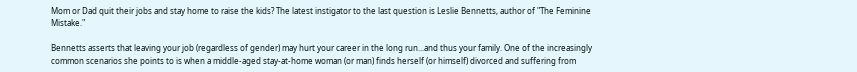Mom or Dad quit their jobs and stay home to raise the kids? The latest instigator to the last question is Leslie Bennetts, author of "The Feminine Mistake."

Bennetts asserts that leaving your job (regardless of gender) may hurt your career in the long run...and thus your family. One of the increasingly common scenarios she points to is when a middle-aged stay-at-home woman (or man) finds herself (or himself) divorced and suffering from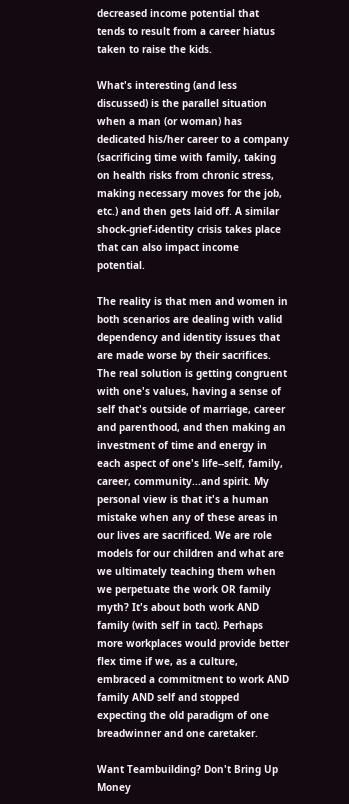decreased income potential that tends to result from a career hiatus taken to raise the kids.

What's interesting (and less discussed) is the parallel situation when a man (or woman) has dedicated his/her career to a company (sacrificing time with family, taking on health risks from chronic stress, making necessary moves for the job, etc.) and then gets laid off. A similar shock-grief-identity crisis takes place that can also impact income potential.

The reality is that men and women in both scenarios are dealing with valid dependency and identity issues that are made worse by their sacrifices. The real solution is getting congruent with one's values, having a sense of self that's outside of marriage, career and parenthood, and then making an investment of time and energy in each aspect of one's life--self, family, career, community...and spirit. My personal view is that it's a human mistake when any of these areas in our lives are sacrificed. We are role models for our children and what are we ultimately teaching them when we perpetuate the work OR family myth? It's about both work AND family (with self in tact). Perhaps more workplaces would provide better flex time if we, as a culture, embraced a commitment to work AND family AND self and stopped expecting the old paradigm of one breadwinner and one caretaker.

Want Teambuilding? Don't Bring Up Money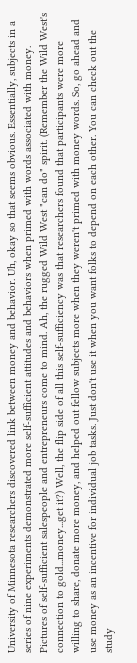University of Minnesota researchers discovered link between money and behavior. Uh, okay so that seems obvious. Essentially, subjects in a series of nine experiments demonstrated more self-sufficient attitudes and behaviors when primed with words associated with money. Pictures of self-sufficient salespeople and entrepreneurs come to mind. Ah, the rugged Wild West "can do" spirit. (Remember the Wild West's connection to gold...money...get it?) Well, the flip side of all this self-sufficiency was that researchers found that participants were more willing to share, donate more money, and helped out fellow subjects more when they weren't primed with money words. So, go ahead and use money as an incentive for individual job tasks. Just don't use it when you want folks to depend on each other. You can check out the study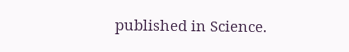published in Science.